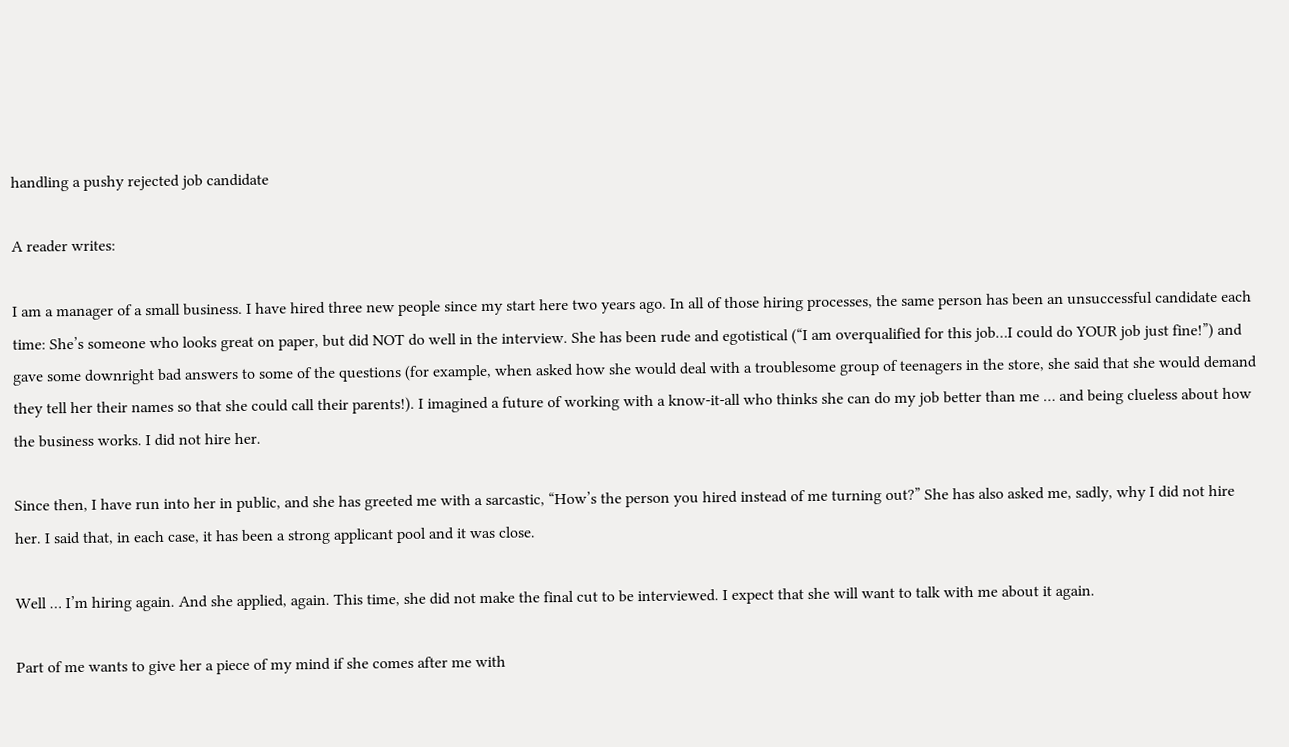handling a pushy rejected job candidate

A reader writes:

I am a manager of a small business. I have hired three new people since my start here two years ago. In all of those hiring processes, the same person has been an unsuccessful candidate each time: She’s someone who looks great on paper, but did NOT do well in the interview. She has been rude and egotistical (“I am overqualified for this job…I could do YOUR job just fine!”) and gave some downright bad answers to some of the questions (for example, when asked how she would deal with a troublesome group of teenagers in the store, she said that she would demand they tell her their names so that she could call their parents!). I imagined a future of working with a know-it-all who thinks she can do my job better than me … and being clueless about how the business works. I did not hire her.

Since then, I have run into her in public, and she has greeted me with a sarcastic, “How’s the person you hired instead of me turning out?” She has also asked me, sadly, why I did not hire her. I said that, in each case, it has been a strong applicant pool and it was close.

Well … I’m hiring again. And she applied, again. This time, she did not make the final cut to be interviewed. I expect that she will want to talk with me about it again.

Part of me wants to give her a piece of my mind if she comes after me with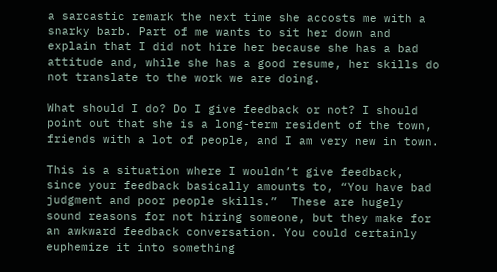a sarcastic remark the next time she accosts me with a snarky barb. Part of me wants to sit her down and explain that I did not hire her because she has a bad attitude and, while she has a good resume, her skills do not translate to the work we are doing.

What should I do? Do I give feedback or not? I should point out that she is a long-term resident of the town, friends with a lot of people, and I am very new in town.

This is a situation where I wouldn’t give feedback, since your feedback basically amounts to, “You have bad judgment and poor people skills.”  These are hugely sound reasons for not hiring someone, but they make for an awkward feedback conversation. You could certainly euphemize it into something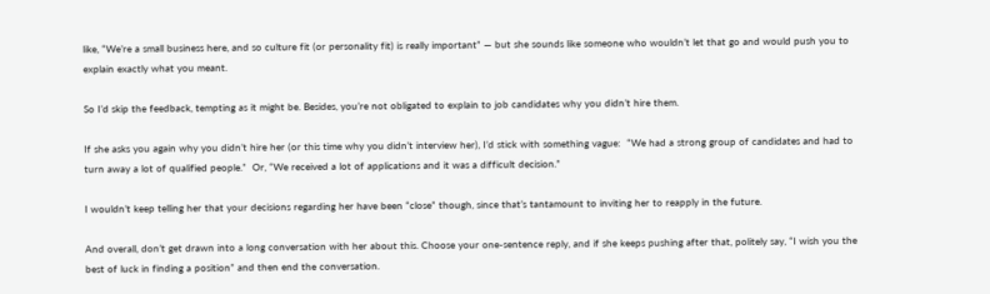like, “We’re a small business here, and so culture fit (or personality fit) is really important” — but she sounds like someone who wouldn’t let that go and would push you to explain exactly what you meant.

So I’d skip the feedback, tempting as it might be. Besides, you’re not obligated to explain to job candidates why you didn’t hire them.

If she asks you again why you didn’t hire her (or this time why you didn’t interview her), I’d stick with something vague:  “We had a strong group of candidates and had to turn away a lot of qualified people.”  Or, “We received a lot of applications and it was a difficult decision.”

I wouldn’t keep telling her that your decisions regarding her have been “close” though, since that’s tantamount to inviting her to reapply in the future.

And overall, don’t get drawn into a long conversation with her about this. Choose your one-sentence reply, and if she keeps pushing after that, politely say, “I wish you the best of luck in finding a position” and then end the conversation.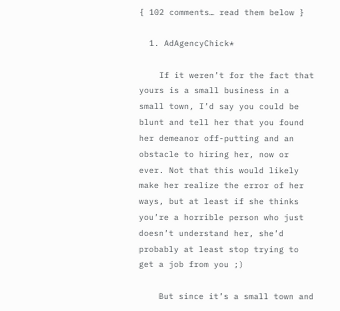{ 102 comments… read them below }

  1. AdAgencyChick*

    If it weren’t for the fact that yours is a small business in a small town, I’d say you could be blunt and tell her that you found her demeanor off-putting and an obstacle to hiring her, now or ever. Not that this would likely make her realize the error of her ways, but at least if she thinks you’re a horrible person who just doesn’t understand her, she’d probably at least stop trying to get a job from you ;)

    But since it’s a small town and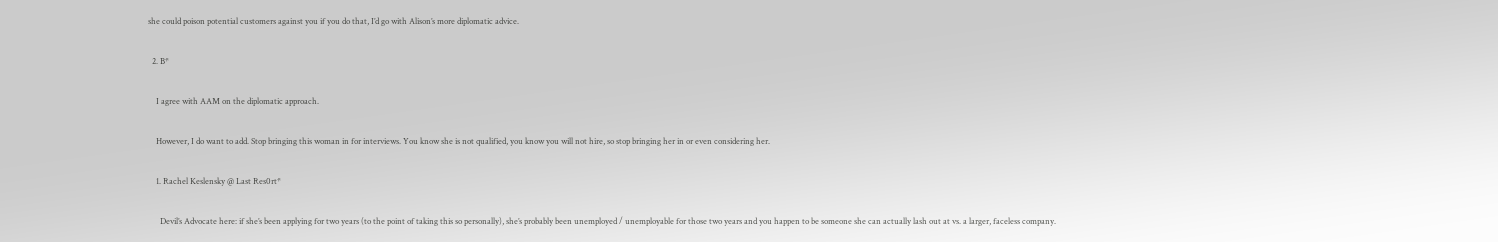she could poison potential customers against you if you do that, I’d go with Alison’s more diplomatic advice.

  2. B*

    I agree with AAM on the diplomatic approach.

    However, I do want to add. Stop bringing this woman in for interviews. You know she is not qualified, you know you will not hire, so stop bringing her in or even considering her.

    1. Rachel Keslensky @ Last Res0rt*

      Devil’s Advocate here: if she’s been applying for two years (to the point of taking this so personally), she’s probably been unemployed / unemployable for those two years and you happen to be someone she can actually lash out at vs. a larger, faceless company.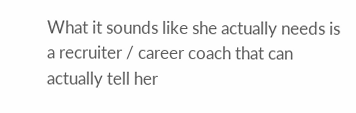What it sounds like she actually needs is a recruiter / career coach that can actually tell her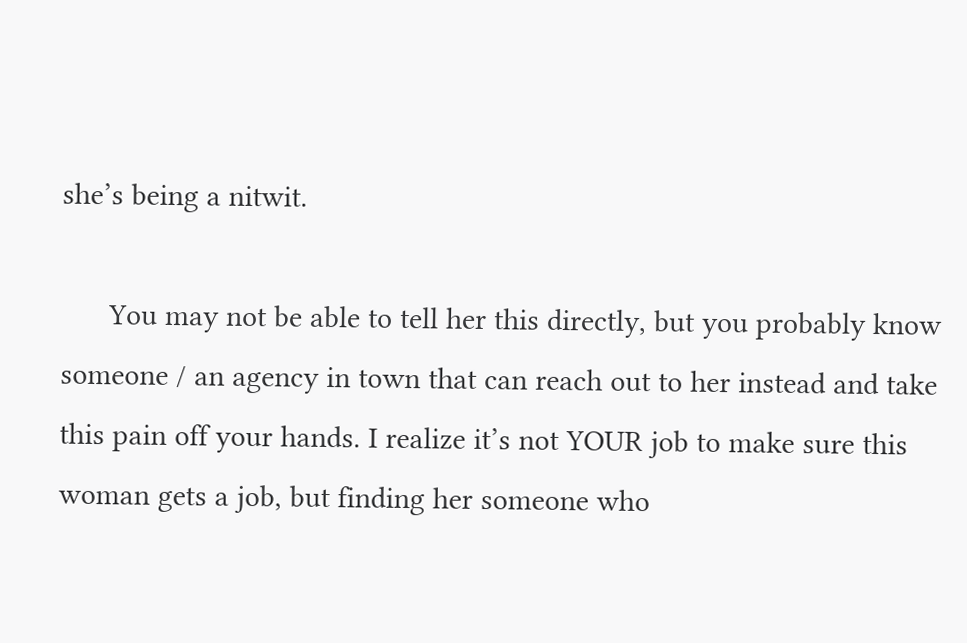she’s being a nitwit.

      You may not be able to tell her this directly, but you probably know someone / an agency in town that can reach out to her instead and take this pain off your hands. I realize it’s not YOUR job to make sure this woman gets a job, but finding her someone who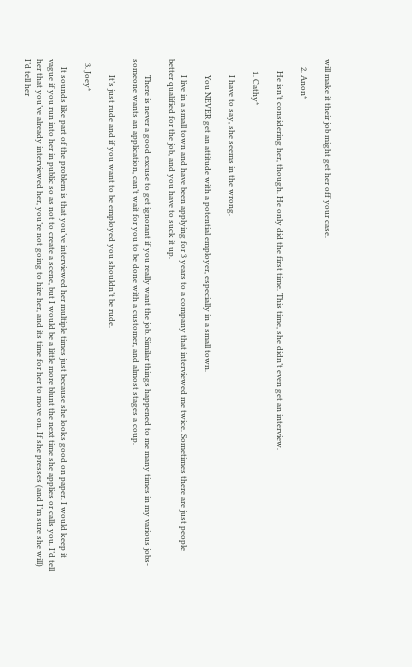will make it their job might get her off your case.

    2. Anon*

      He isn’t considering her, though. He only did the first time. This time, she didn’t even get an interview.

      1. Cathy*

        I have to say, she seems in the wrong.

        You NEVER get an attitude with a potential employer, especially in a small town.

        I live in a small town and have been applying for 3 years to a company that interviewed me twice. Sometimes there are just people better qualified for the job, and you have to suck it up.

        There is never a good excuse to get ignorant if you really want the job. Similar things happened to me many times in my various jobs- someone wants an application, can’t wait for you to be done with a customer, and almost stages a coup.

        It’s just rude and if you want to be employed you shouldn’t be rude.

  3. Joey*

    It sounds like part of the problem is that you’ve interviewed her multiple times just because she looks good on paper. I would keep it vague if you run into her in public so as not to create a scene, but I would be a little more blunt the next time she applies or calls you. I’d tell her that you’ve already interviewed her, you’re not going to hire her, and its time for her to move on. If she presses (and I’m sure she will) I’d tell her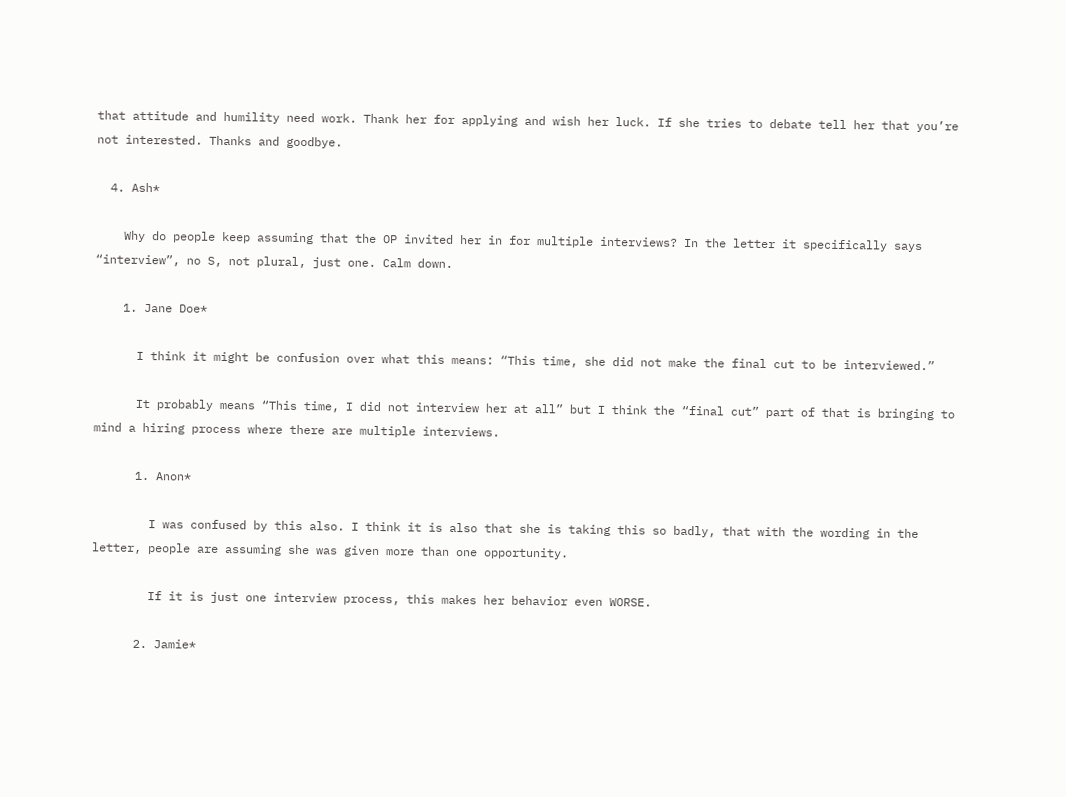that attitude and humility need work. Thank her for applying and wish her luck. If she tries to debate tell her that you’re not interested. Thanks and goodbye.

  4. Ash*

    Why do people keep assuming that the OP invited her in for multiple interviews? In the letter it specifically says “interview”, no S, not plural, just one. Calm down.

    1. Jane Doe*

      I think it might be confusion over what this means: “This time, she did not make the final cut to be interviewed.”

      It probably means “This time, I did not interview her at all” but I think the “final cut” part of that is bringing to mind a hiring process where there are multiple interviews.

      1. Anon*

        I was confused by this also. I think it is also that she is taking this so badly, that with the wording in the letter, people are assuming she was given more than one opportunity.

        If it is just one interview process, this makes her behavior even WORSE.

      2. Jamie*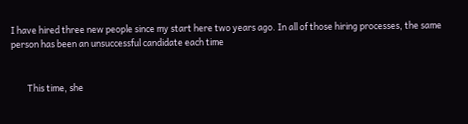I have hired three new people since my start here two years ago. In all of those hiring processes, the same person has been an unsuccessful candidate each time


        This time, she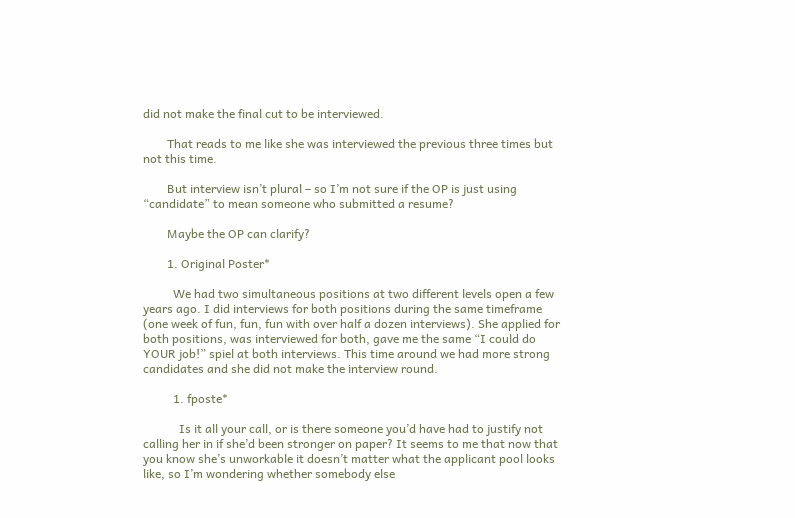did not make the final cut to be interviewed.

        That reads to me like she was interviewed the previous three times but not this time.

        But interview isn’t plural – so I’m not sure if the OP is just using “candidate” to mean someone who submitted a resume?

        Maybe the OP can clarify?

        1. Original Poster*

          We had two simultaneous positions at two different levels open a few years ago. I did interviews for both positions during the same timeframe (one week of fun, fun, fun with over half a dozen interviews). She applied for both positions, was interviewed for both, gave me the same “I could do YOUR job!” spiel at both interviews. This time around we had more strong candidates and she did not make the interview round.

          1. fposte*

            Is it all your call, or is there someone you’d have had to justify not calling her in if she’d been stronger on paper? It seems to me that now that you know she’s unworkable it doesn’t matter what the applicant pool looks like, so I’m wondering whether somebody else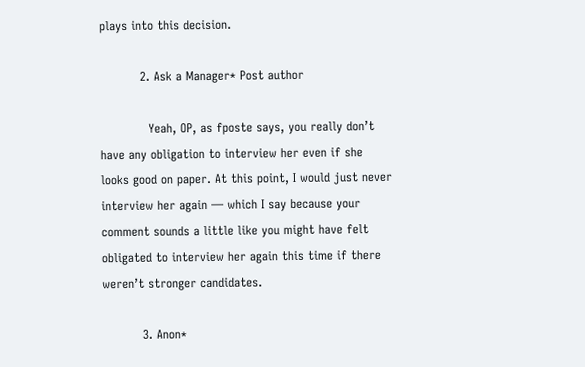plays into this decision.

          2. Ask a Manager* Post author

            Yeah, OP, as fposte says, you really don’t have any obligation to interview her even if she looks good on paper. At this point, I would just never interview her again — which I say because your comment sounds a little like you might have felt obligated to interview her again this time if there weren’t stronger candidates.

          3. Anon*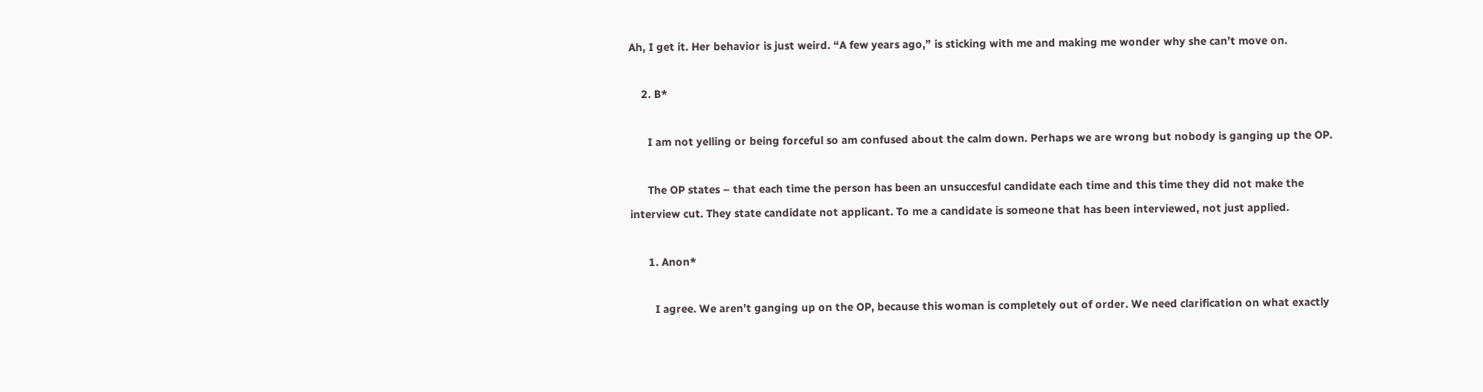Ah, I get it. Her behavior is just weird. “A few years ago,” is sticking with me and making me wonder why she can’t move on.

    2. B*

      I am not yelling or being forceful so am confused about the calm down. Perhaps we are wrong but nobody is ganging up the OP.

      The OP states – that each time the person has been an unsuccesful candidate each time and this time they did not make the interview cut. They state candidate not applicant. To me a candidate is someone that has been interviewed, not just applied.

      1. Anon*

        I agree. We aren’t ganging up on the OP, because this woman is completely out of order. We need clarification on what exactly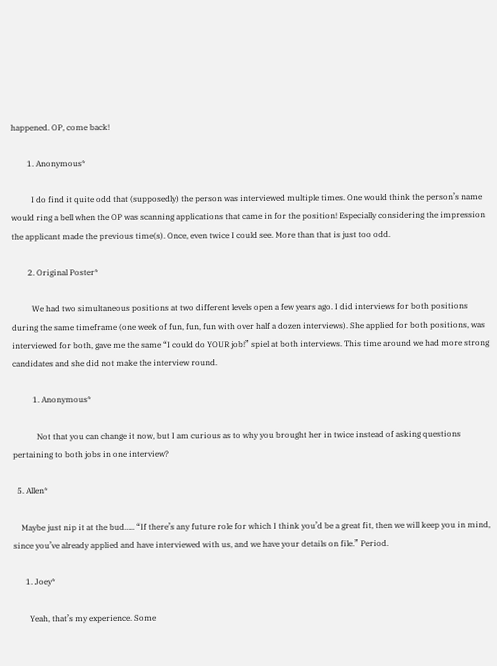happened. OP, come back!

        1. Anonymous*

          I do find it quite odd that (supposedly) the person was interviewed multiple times. One would think the person’s name would ring a bell when the OP was scanning applications that came in for the position! Especially considering the impression the applicant made the previous time(s). Once, even twice I could see. More than that is just too odd.

        2. Original Poster*

          We had two simultaneous positions at two different levels open a few years ago. I did interviews for both positions during the same timeframe (one week of fun, fun, fun with over half a dozen interviews). She applied for both positions, was interviewed for both, gave me the same “I could do YOUR job!” spiel at both interviews. This time around we had more strong candidates and she did not make the interview round.

          1. Anonymous*

            Not that you can change it now, but I am curious as to why you brought her in twice instead of asking questions pertaining to both jobs in one interview?

  5. Allen*

    Maybe just nip it at the bud….. “If there’s any future role for which I think you’d be a great fit, then we will keep you in mind, since you’ve already applied and have interviewed with us, and we have your details on file.” Period.

      1. Joey*

        Yeah, that’s my experience. Some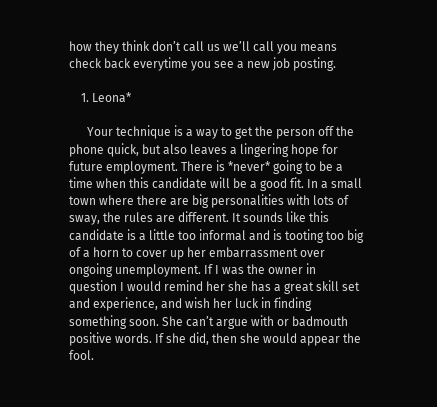how they think don’t call us we’ll call you means check back everytime you see a new job posting.

    1. Leona*

      Your technique is a way to get the person off the phone quick, but also leaves a lingering hope for future employment. There is *never* going to be a time when this candidate will be a good fit. In a small town where there are big personalities with lots of sway, the rules are different. It sounds like this candidate is a little too informal and is tooting too big of a horn to cover up her embarrassment over ongoing unemployment. If I was the owner in question I would remind her she has a great skill set and experience, and wish her luck in finding something soon. She can’t argue with or badmouth positive words. If she did, then she would appear the fool.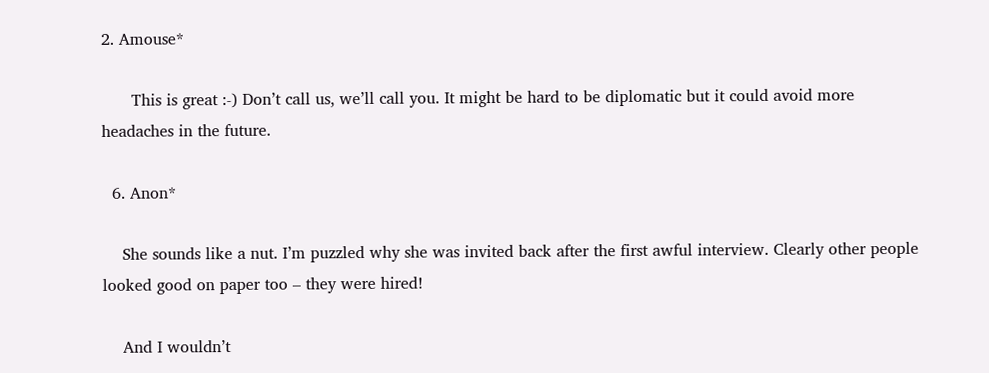2. Amouse*

      This is great :-) Don’t call us, we’ll call you. It might be hard to be diplomatic but it could avoid more headaches in the future.

  6. Anon*

    She sounds like a nut. I’m puzzled why she was invited back after the first awful interview. Clearly other people looked good on paper too – they were hired!

    And I wouldn’t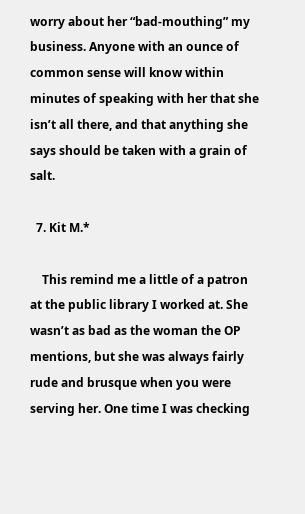worry about her “bad-mouthing” my business. Anyone with an ounce of common sense will know within minutes of speaking with her that she isn’t all there, and that anything she says should be taken with a grain of salt.

  7. Kit M.*

    This remind me a little of a patron at the public library I worked at. She wasn’t as bad as the woman the OP mentions, but she was always fairly rude and brusque when you were serving her. One time I was checking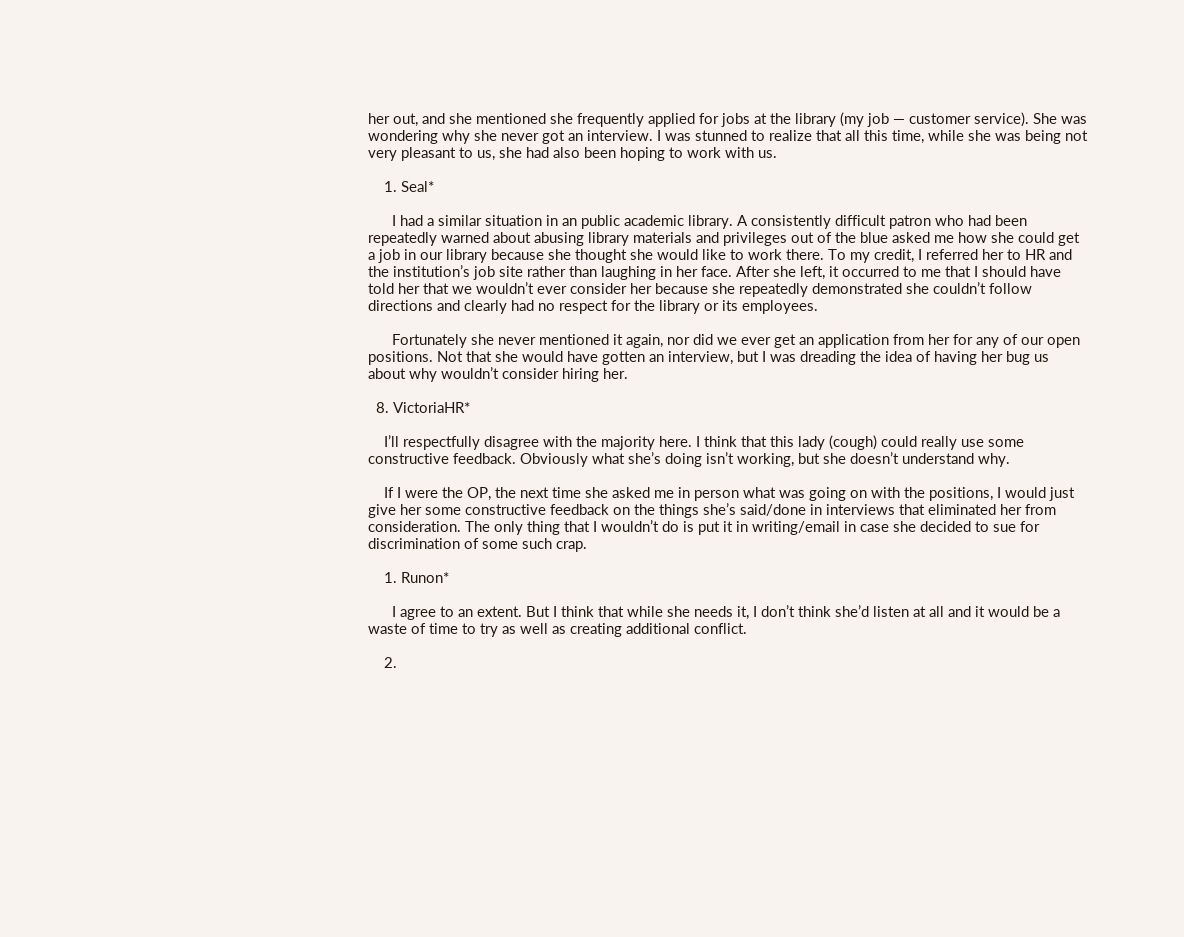her out, and she mentioned she frequently applied for jobs at the library (my job — customer service). She was wondering why she never got an interview. I was stunned to realize that all this time, while she was being not very pleasant to us, she had also been hoping to work with us.

    1. Seal*

      I had a similar situation in an public academic library. A consistently difficult patron who had been repeatedly warned about abusing library materials and privileges out of the blue asked me how she could get a job in our library because she thought she would like to work there. To my credit, I referred her to HR and the institution’s job site rather than laughing in her face. After she left, it occurred to me that I should have told her that we wouldn’t ever consider her because she repeatedly demonstrated she couldn’t follow directions and clearly had no respect for the library or its employees.

      Fortunately she never mentioned it again, nor did we ever get an application from her for any of our open positions. Not that she would have gotten an interview, but I was dreading the idea of having her bug us about why wouldn’t consider hiring her.

  8. VictoriaHR*

    I’ll respectfully disagree with the majority here. I think that this lady (cough) could really use some constructive feedback. Obviously what she’s doing isn’t working, but she doesn’t understand why.

    If I were the OP, the next time she asked me in person what was going on with the positions, I would just give her some constructive feedback on the things she’s said/done in interviews that eliminated her from consideration. The only thing that I wouldn’t do is put it in writing/email in case she decided to sue for discrimination of some such crap.

    1. Runon*

      I agree to an extent. But I think that while she needs it, I don’t think she’d listen at all and it would be a waste of time to try as well as creating additional conflict.

    2.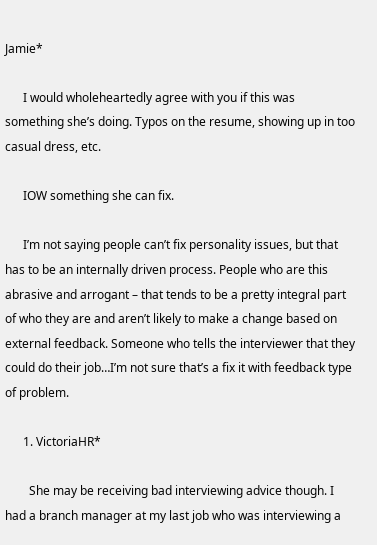Jamie*

      I would wholeheartedly agree with you if this was something she’s doing. Typos on the resume, showing up in too casual dress, etc.

      IOW something she can fix.

      I’m not saying people can’t fix personality issues, but that has to be an internally driven process. People who are this abrasive and arrogant – that tends to be a pretty integral part of who they are and aren’t likely to make a change based on external feedback. Someone who tells the interviewer that they could do their job…I’m not sure that’s a fix it with feedback type of problem.

      1. VictoriaHR*

        She may be receiving bad interviewing advice though. I had a branch manager at my last job who was interviewing a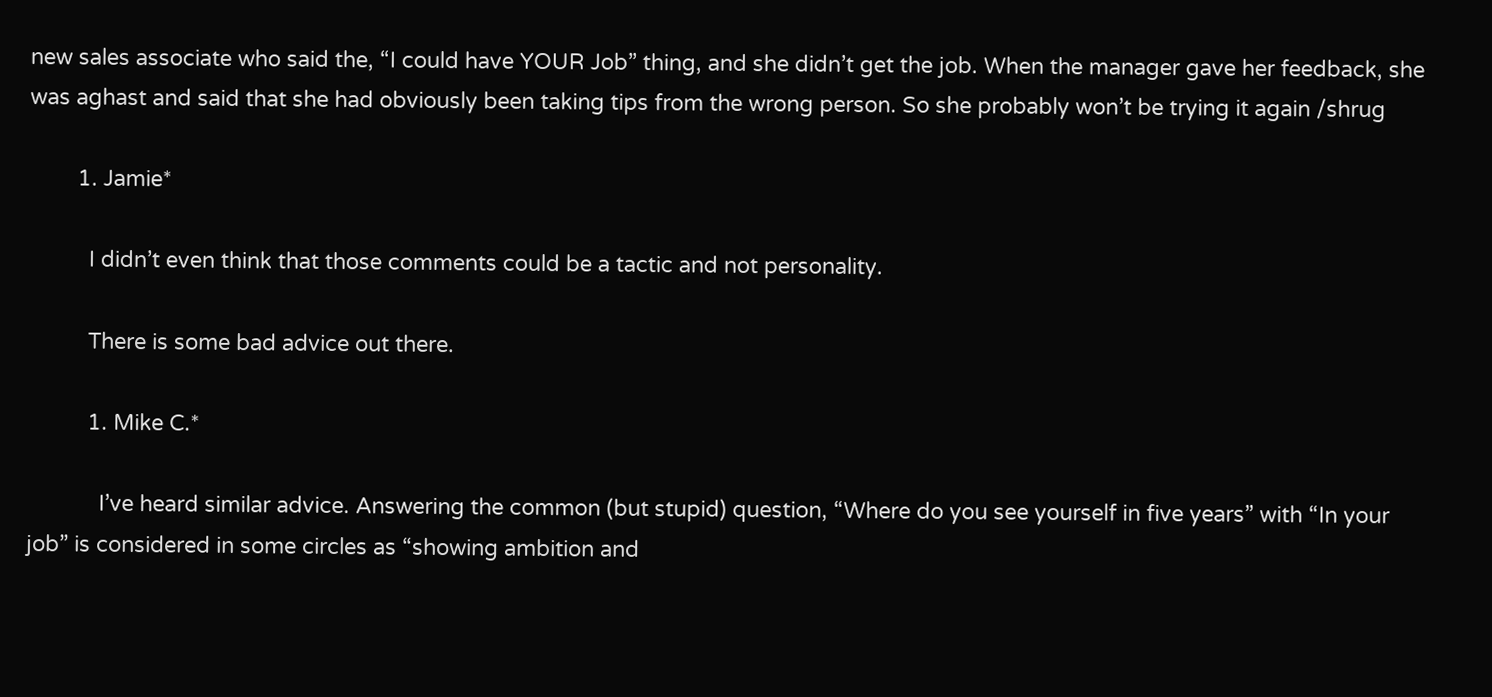new sales associate who said the, “I could have YOUR Job” thing, and she didn’t get the job. When the manager gave her feedback, she was aghast and said that she had obviously been taking tips from the wrong person. So she probably won’t be trying it again /shrug

        1. Jamie*

          I didn’t even think that those comments could be a tactic and not personality.

          There is some bad advice out there.

          1. Mike C.*

            I’ve heard similar advice. Answering the common (but stupid) question, “Where do you see yourself in five years” with “In your job” is considered in some circles as “showing ambition and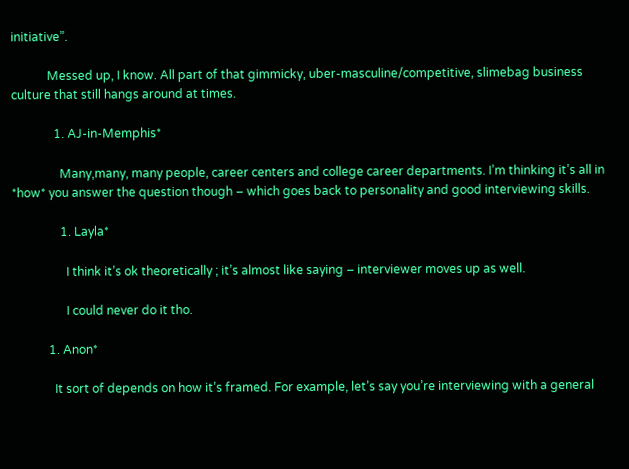initiative”.

            Messed up, I know. All part of that gimmicky, uber-masculine/competitive, slimebag business culture that still hangs around at times.

              1. AJ-in-Memphis*

                Many,many, many people, career centers and college career departments. I’m thinking it’s all in *how* you answer the question though – which goes back to personality and good interviewing skills.

                1. Layla*

                  I think it’s ok theoretically ; it’s almost like saying – interviewer moves up as well.

                  I could never do it tho.

            1. Anon*

              It sort of depends on how it’s framed. For example, let’s say you’re interviewing with a general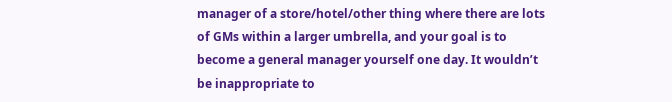manager of a store/hotel/other thing where there are lots of GMs within a larger umbrella, and your goal is to become a general manager yourself one day. It wouldn’t be inappropriate to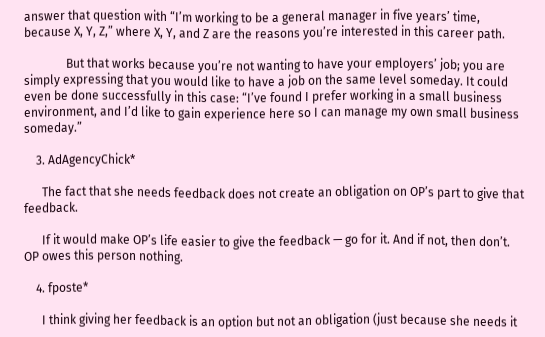answer that question with “I’m working to be a general manager in five years’ time, because X, Y, Z,” where X, Y, and Z are the reasons you’re interested in this career path.

              But that works because you’re not wanting to have your employers’ job; you are simply expressing that you would like to have a job on the same level someday. It could even be done successfully in this case: “I’ve found I prefer working in a small business environment, and I’d like to gain experience here so I can manage my own small business someday.”

    3. AdAgencyChick*

      The fact that she needs feedback does not create an obligation on OP’s part to give that feedback.

      If it would make OP’s life easier to give the feedback — go for it. And if not, then don’t. OP owes this person nothing.

    4. fposte*

      I think giving her feedback is an option but not an obligation (just because she needs it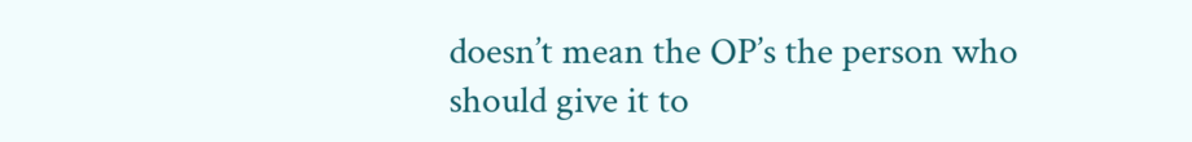doesn’t mean the OP’s the person who should give it to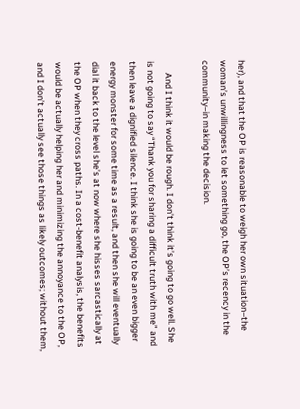her), and that the OP is reasonable to weigh her own situation–the woman’s unwillingness to let something go, the OP’s recency in the community–in making the decision.

      And I think it would be rough. I don’t think it’s going to go well. She is not going to say “Thank you for sharing a difficult truth with me” and then leave a dignified silence. I think she is going to be an even bigger energy monster for some time as a result, and then she will eventually dial it back to the level she’s at now where she hisses sarcastically at the OP when they cross paths. In a cost-benefit analysis, the benefits would be actually helping her and minimizing the annoyance to the OP, and I don’t actually see those things as likely outcomes; without them,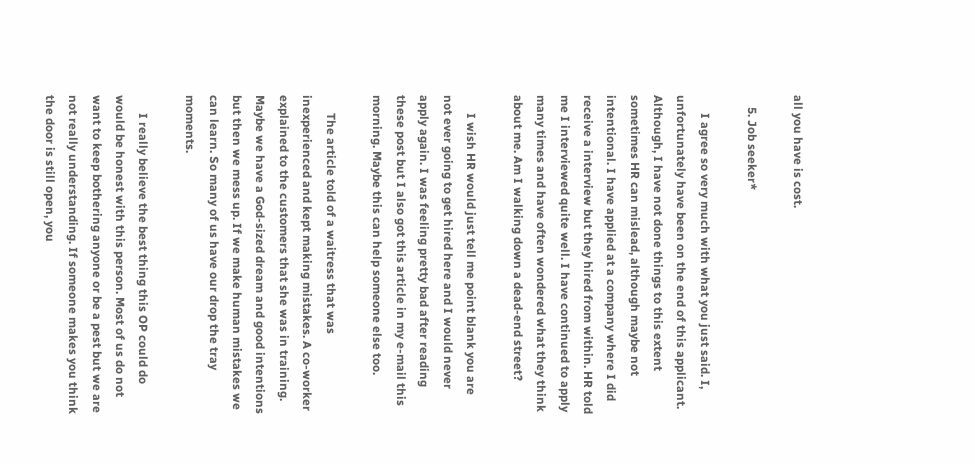all you have is cost.

    5. Job seeker*

      I agree so very much with what you just said. I, unfortunately have been on the end of this applicant. Although, I have not done things to this extent sometimes HR can mislead, although maybe not intentional. I have applied at a company where I did receive a interview but they hired from within. HR told me I interviewed quite well. I have continued to apply many times and have often wondered what they think about me. Am I walking down a dead-end street?

      I wish HR would just tell me point blank you are not ever going to get hired here and I would never apply again. I was feeling pretty bad after reading these post but I also got this article in my e-mail this morning. Maybe this can help someone else too.

      The article told of a waitress that was inexperienced and kept making mistakes. A co-worker explained to the customers that she was in training. Maybe we have a God-sized dream and good intentions but then we mess up. If we make human mistakes we can learn. So many of us have our drop the tray moments.

      I really believe the best thing this OP could do would be honest with this person. Most of us do not want to keep bothering anyone or be a pest but we are not really understanding. If someone makes you think the door is still open, you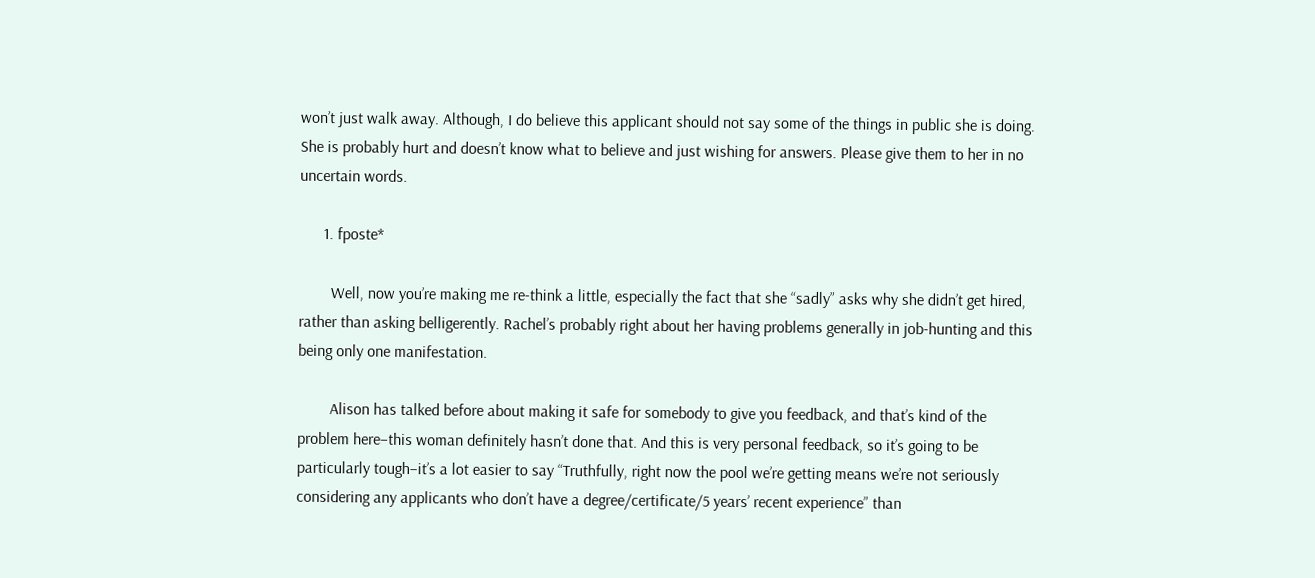won’t just walk away. Although, I do believe this applicant should not say some of the things in public she is doing. She is probably hurt and doesn’t know what to believe and just wishing for answers. Please give them to her in no uncertain words.

      1. fposte*

        Well, now you’re making me re-think a little, especially the fact that she “sadly” asks why she didn’t get hired, rather than asking belligerently. Rachel’s probably right about her having problems generally in job-hunting and this being only one manifestation.

        Alison has talked before about making it safe for somebody to give you feedback, and that’s kind of the problem here–this woman definitely hasn’t done that. And this is very personal feedback, so it’s going to be particularly tough–it’s a lot easier to say “Truthfully, right now the pool we’re getting means we’re not seriously considering any applicants who don’t have a degree/certificate/5 years’ recent experience” than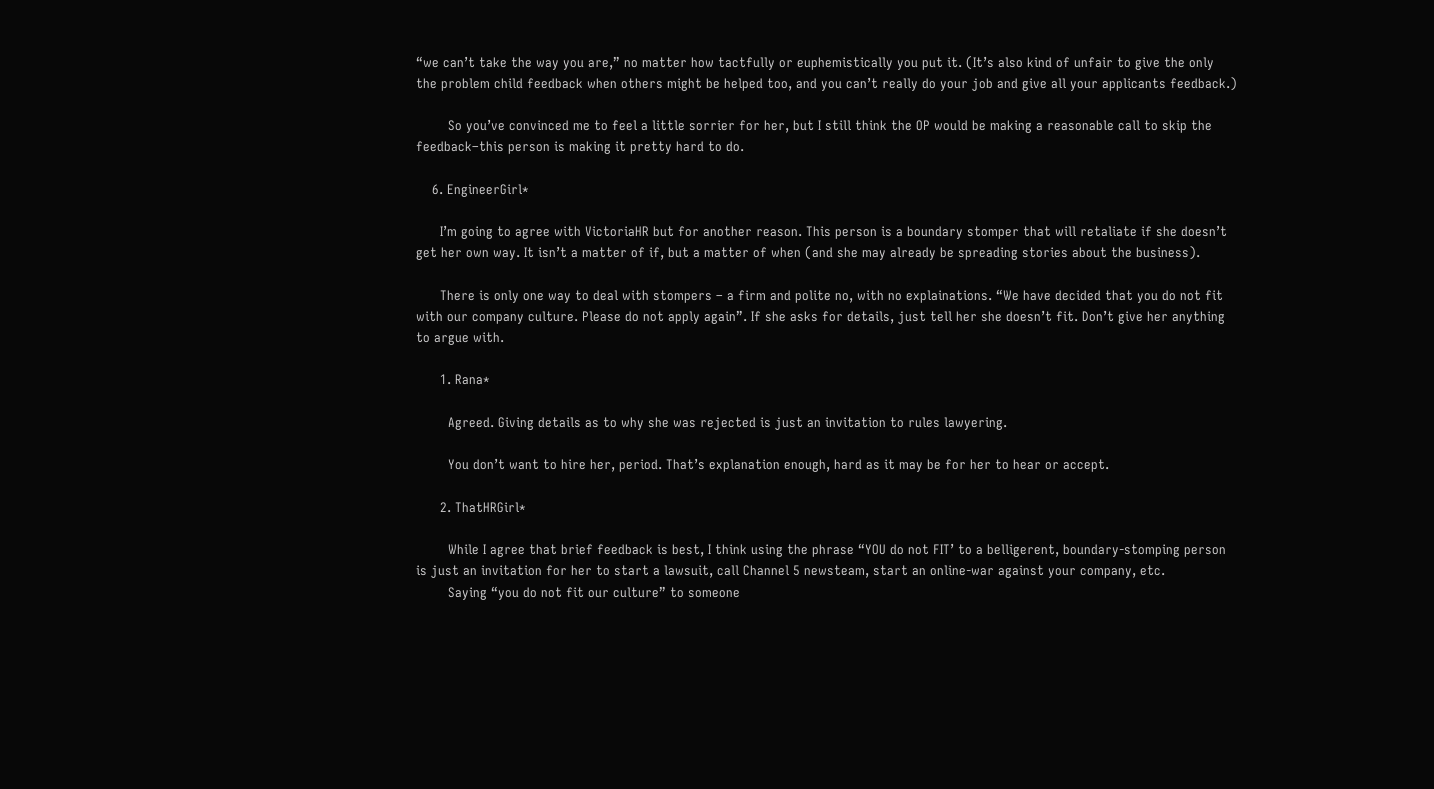“we can’t take the way you are,” no matter how tactfully or euphemistically you put it. (It’s also kind of unfair to give the only the problem child feedback when others might be helped too, and you can’t really do your job and give all your applicants feedback.)

        So you’ve convinced me to feel a little sorrier for her, but I still think the OP would be making a reasonable call to skip the feedback–this person is making it pretty hard to do.

    6. EngineerGirl*

      I’m going to agree with VictoriaHR but for another reason. This person is a boundary stomper that will retaliate if she doesn’t get her own way. It isn’t a matter of if, but a matter of when (and she may already be spreading stories about the business).

      There is only one way to deal with stompers – a firm and polite no, with no explainations. “We have decided that you do not fit with our company culture. Please do not apply again”. If she asks for details, just tell her she doesn’t fit. Don’t give her anything to argue with.

      1. Rana*

        Agreed. Giving details as to why she was rejected is just an invitation to rules lawyering.

        You don’t want to hire her, period. That’s explanation enough, hard as it may be for her to hear or accept.

      2. ThatHRGirl*

        While I agree that brief feedback is best, I think using the phrase “YOU do not FIT’ to a belligerent, boundary-stomping person is just an invitation for her to start a lawsuit, call Channel 5 newsteam, start an online-war against your company, etc.
        Saying “you do not fit our culture” to someone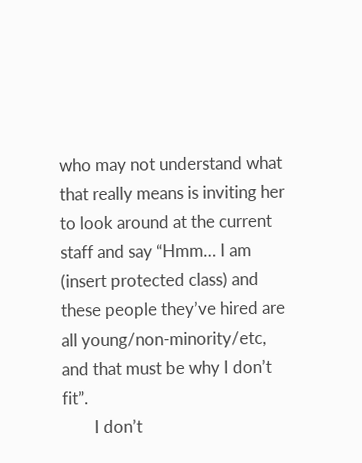who may not understand what that really means is inviting her to look around at the current staff and say “Hmm… I am (insert protected class) and these people they’ve hired are all young/non-minority/etc, and that must be why I don’t fit”.
        I don’t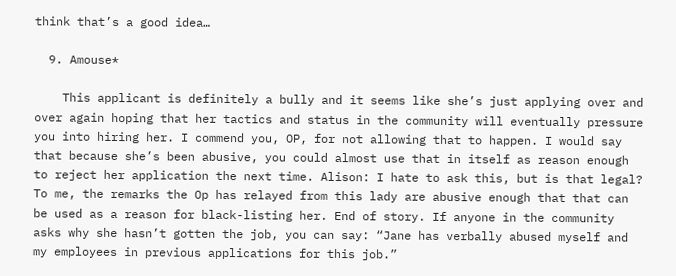think that’s a good idea…

  9. Amouse*

    This applicant is definitely a bully and it seems like she’s just applying over and over again hoping that her tactics and status in the community will eventually pressure you into hiring her. I commend you, OP, for not allowing that to happen. I would say that because she’s been abusive, you could almost use that in itself as reason enough to reject her application the next time. Alison: I hate to ask this, but is that legal? To me, the remarks the Op has relayed from this lady are abusive enough that that can be used as a reason for black-listing her. End of story. If anyone in the community asks why she hasn’t gotten the job, you can say: “Jane has verbally abused myself and my employees in previous applications for this job.”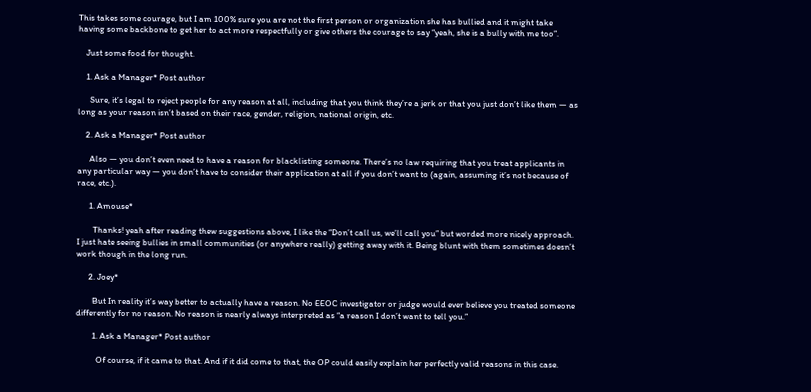This takes some courage, but I am 100% sure you are not the first person or organization she has bullied and it might take having some backbone to get her to act more respectfully or give others the courage to say “yeah, she is a bully with me too”.

    Just some food for thought.

    1. Ask a Manager* Post author

      Sure, it’s legal to reject people for any reason at all, including that you think they’re a jerk or that you just don’t like them — as long as your reason isn’t based on their race, gender, religion, national origin, etc.

    2. Ask a Manager* Post author

      Also — you don’t even need to have a reason for blacklisting someone. There’s no law requiring that you treat applicants in any particular way — you don’t have to consider their application at all if you don’t want to (again, assuming it’s not because of race, etc.).

      1. Amouse*

        Thanks! yeah after reading thew suggestions above, I like the “Don’t call us, we’ll call you” but worded more nicely approach. I just hate seeing bullies in small communities (or anywhere really) getting away with it. Being blunt with them sometimes doesn’t work though in the long run.

      2. Joey*

        But In reality it’s way better to actually have a reason. No EEOC investigator or judge would ever believe you treated someone differently for no reason. No reason is nearly always interpreted as “a reason I don’t want to tell you.”

        1. Ask a Manager* Post author

          Of course, if it came to that. And if it did come to that, the OP could easily explain her perfectly valid reasons in this case.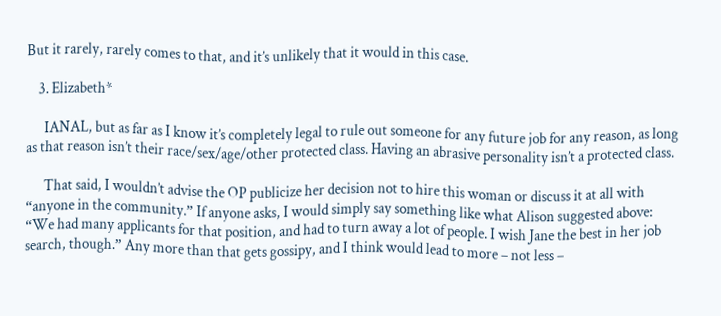But it rarely, rarely comes to that, and it’s unlikely that it would in this case.

    3. Elizabeth*

      IANAL, but as far as I know it’s completely legal to rule out someone for any future job for any reason, as long as that reason isn’t their race/sex/age/other protected class. Having an abrasive personality isn’t a protected class.

      That said, I wouldn’t advise the OP publicize her decision not to hire this woman or discuss it at all with “anyone in the community.” If anyone asks, I would simply say something like what Alison suggested above: “We had many applicants for that position, and had to turn away a lot of people. I wish Jane the best in her job search, though.” Any more than that gets gossipy, and I think would lead to more – not less –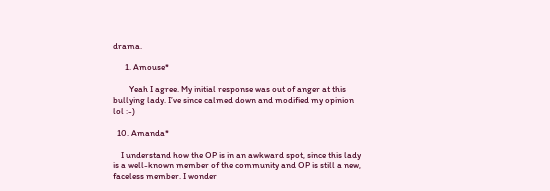drama.

      1. Amouse*

        Yeah I agree. My initial response was out of anger at this bullying lady. I’ve since calmed down and modified my opinion lol :-)

  10. Amanda*

    I understand how the OP is in an awkward spot, since this lady is a well-known member of the community and OP is still a new, faceless member. I wonder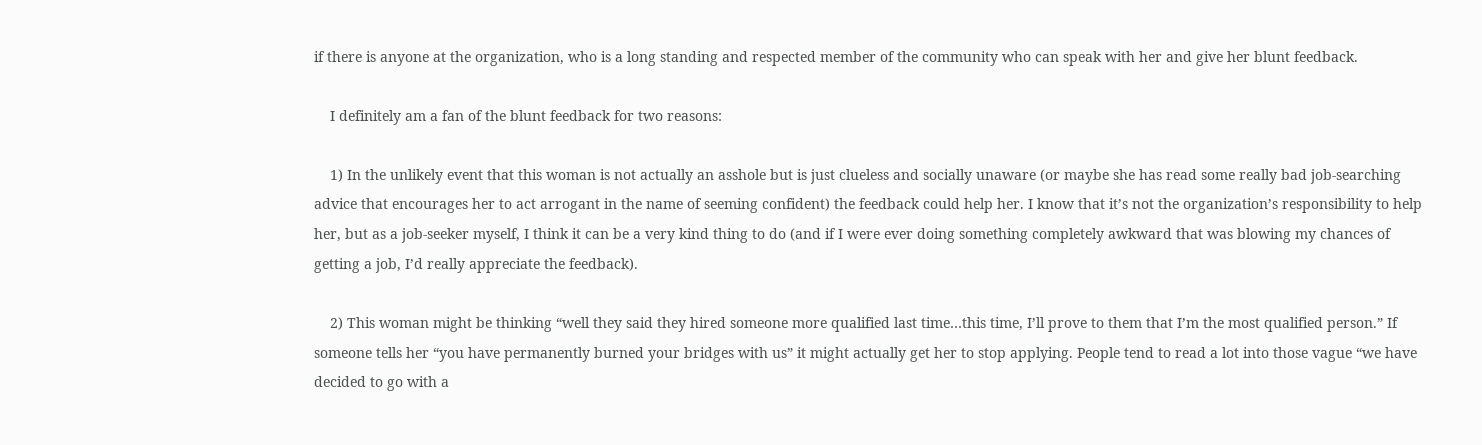if there is anyone at the organization, who is a long standing and respected member of the community who can speak with her and give her blunt feedback.

    I definitely am a fan of the blunt feedback for two reasons:

    1) In the unlikely event that this woman is not actually an asshole but is just clueless and socially unaware (or maybe she has read some really bad job-searching advice that encourages her to act arrogant in the name of seeming confident) the feedback could help her. I know that it’s not the organization’s responsibility to help her, but as a job-seeker myself, I think it can be a very kind thing to do (and if I were ever doing something completely awkward that was blowing my chances of getting a job, I’d really appreciate the feedback).

    2) This woman might be thinking “well they said they hired someone more qualified last time…this time, I’ll prove to them that I’m the most qualified person.” If someone tells her “you have permanently burned your bridges with us” it might actually get her to stop applying. People tend to read a lot into those vague “we have decided to go with a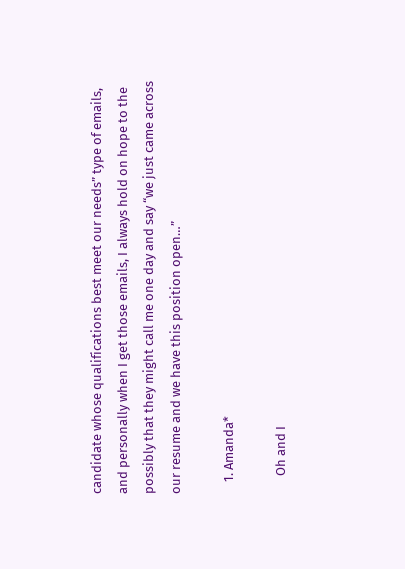candidate whose qualifications best meet our needs” type of emails, and personally when I get those emails, I always hold on hope to the possibly that they might call me one day and say “we just came across our resume and we have this position open…”

    1. Amanda*

      Oh and I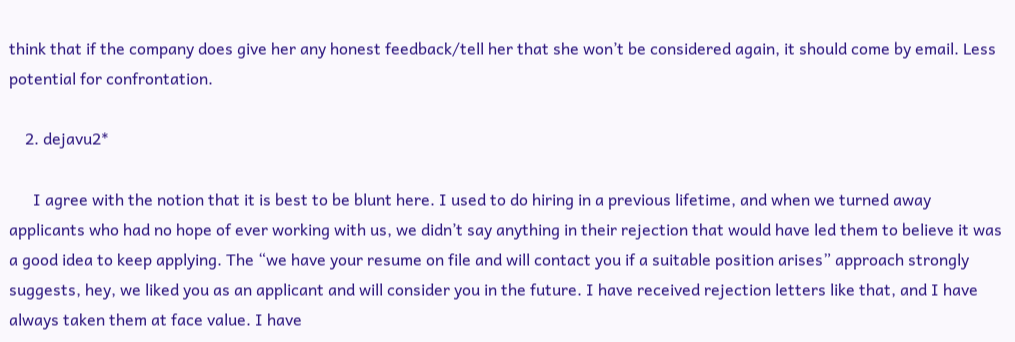think that if the company does give her any honest feedback/tell her that she won’t be considered again, it should come by email. Less potential for confrontation.

    2. dejavu2*

      I agree with the notion that it is best to be blunt here. I used to do hiring in a previous lifetime, and when we turned away applicants who had no hope of ever working with us, we didn’t say anything in their rejection that would have led them to believe it was a good idea to keep applying. The “we have your resume on file and will contact you if a suitable position arises” approach strongly suggests, hey, we liked you as an applicant and will consider you in the future. I have received rejection letters like that, and I have always taken them at face value. I have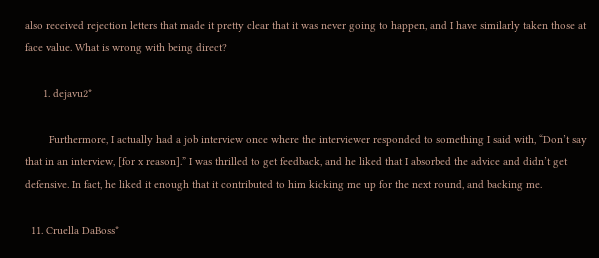also received rejection letters that made it pretty clear that it was never going to happen, and I have similarly taken those at face value. What is wrong with being direct?

      1. dejavu2*

        Furthermore, I actually had a job interview once where the interviewer responded to something I said with, “Don’t say that in an interview, [for x reason].” I was thrilled to get feedback, and he liked that I absorbed the advice and didn’t get defensive. In fact, he liked it enough that it contributed to him kicking me up for the next round, and backing me.

  11. Cruella DaBoss*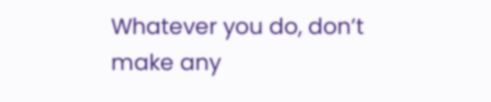Whatever you do, don’t make any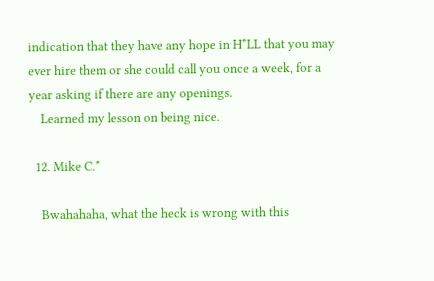indication that they have any hope in H*LL that you may ever hire them or she could call you once a week, for a year asking if there are any openings.
    Learned my lesson on being nice.

  12. Mike C.*

    Bwahahaha, what the heck is wrong with this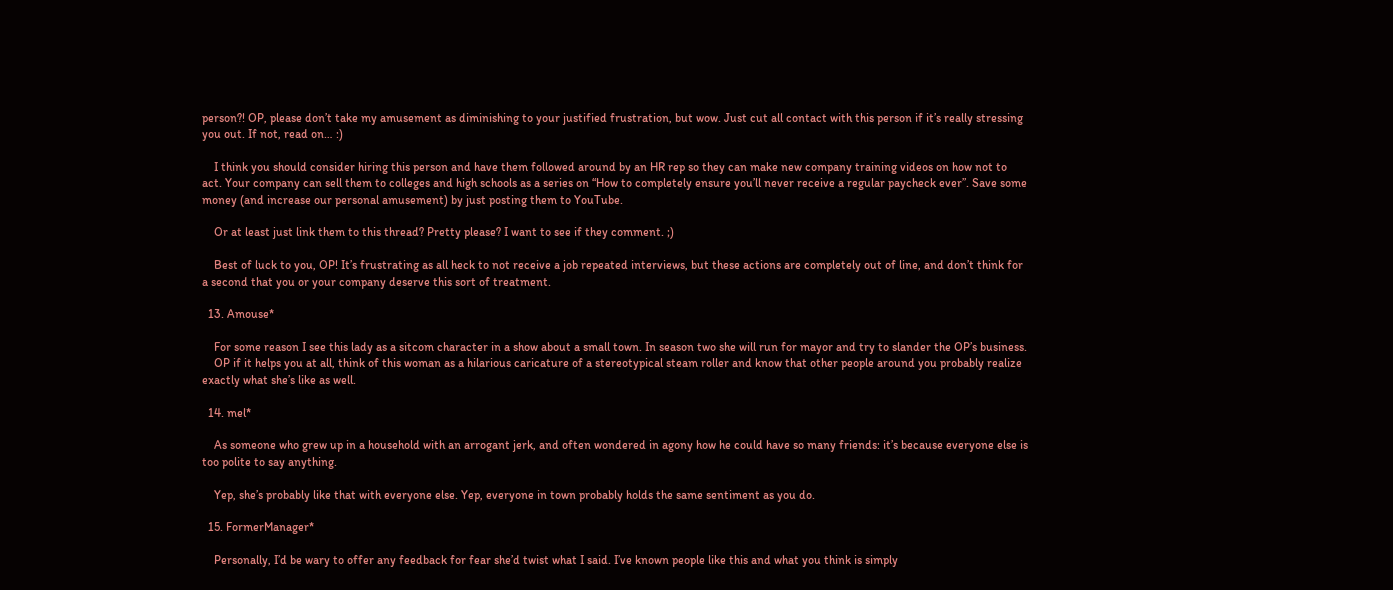person?! OP, please don’t take my amusement as diminishing to your justified frustration, but wow. Just cut all contact with this person if it’s really stressing you out. If not, read on… :)

    I think you should consider hiring this person and have them followed around by an HR rep so they can make new company training videos on how not to act. Your company can sell them to colleges and high schools as a series on “How to completely ensure you’ll never receive a regular paycheck ever”. Save some money (and increase our personal amusement) by just posting them to YouTube.

    Or at least just link them to this thread? Pretty please? I want to see if they comment. ;)

    Best of luck to you, OP! It’s frustrating as all heck to not receive a job repeated interviews, but these actions are completely out of line, and don’t think for a second that you or your company deserve this sort of treatment.

  13. Amouse*

    For some reason I see this lady as a sitcom character in a show about a small town. In season two she will run for mayor and try to slander the OP’s business.
    OP if it helps you at all, think of this woman as a hilarious caricature of a stereotypical steam roller and know that other people around you probably realize exactly what she’s like as well.

  14. mel*

    As someone who grew up in a household with an arrogant jerk, and often wondered in agony how he could have so many friends: it’s because everyone else is too polite to say anything.

    Yep, she’s probably like that with everyone else. Yep, everyone in town probably holds the same sentiment as you do.

  15. FormerManager*

    Personally, I’d be wary to offer any feedback for fear she’d twist what I said. I’ve known people like this and what you think is simply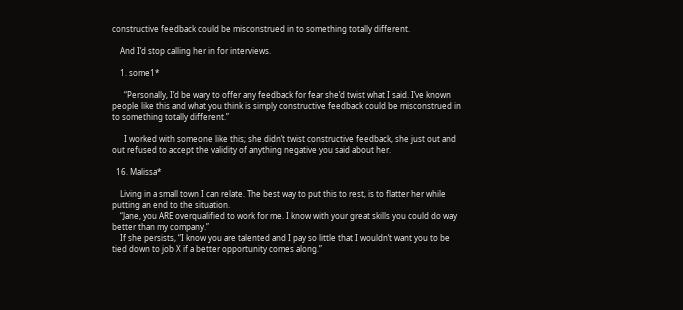constructive feedback could be misconstrued in to something totally different.

    And I’d stop calling her in for interviews.

    1. some1*

      “Personally, I’d be wary to offer any feedback for fear she’d twist what I said. I’ve known people like this and what you think is simply constructive feedback could be misconstrued in to something totally different.”

      I worked with someone like this; she didn’t twist constructive feedback, she just out and out refused to accept the validity of anything negative you said about her.

  16. Malissa*

    Living in a small town I can relate. The best way to put this to rest, is to flatter her while putting an end to the situation.
    “Jane, you ARE overqualified to work for me. I know with your great skills you could do way better than my company.”
    If she persists, “I know you are talented and I pay so little that I wouldn’t want you to be tied down to job X if a better opportunity comes along.”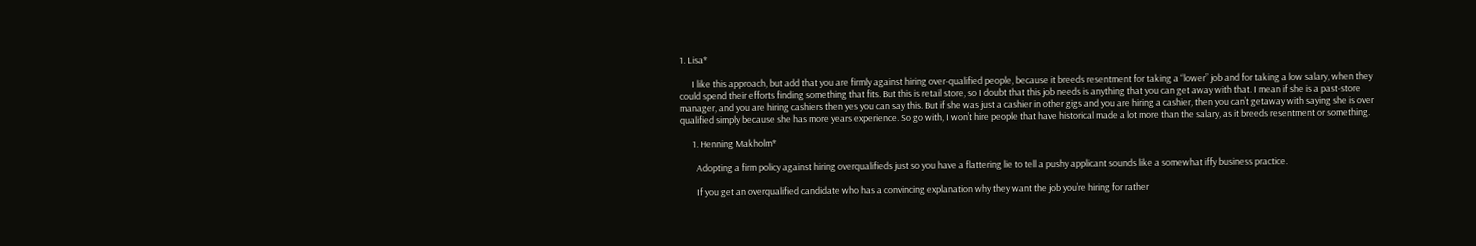1. Lisa*

      I like this approach, but add that you are firmly against hiring over-qualified people, because it breeds resentment for taking a “lower” job and for taking a low salary, when they could spend their efforts finding something that fits. But this is retail store, so I doubt that this job needs is anything that you can get away with that. I mean if she is a past-store manager, and you are hiring cashiers then yes you can say this. But if she was just a cashier in other gigs and you are hiring a cashier, then you can’t getaway with saying she is over qualified simply because she has more years experience. So go with, I won’t hire people that have historical made a lot more than the salary, as it breeds resentment or something.

      1. Henning Makholm*

        Adopting a firm policy against hiring overqualifieds just so you have a flattering lie to tell a pushy applicant sounds like a somewhat iffy business practice.

        If you get an overqualified candidate who has a convincing explanation why they want the job you’re hiring for rather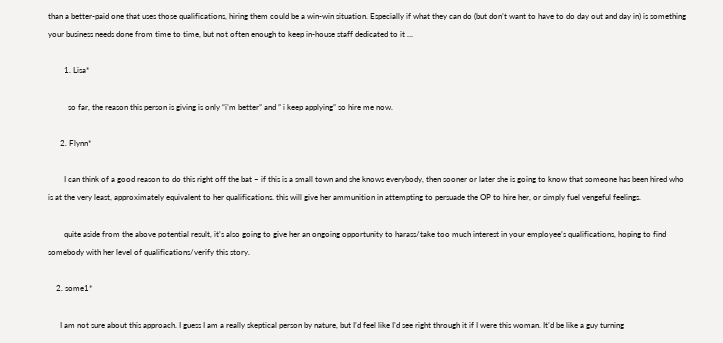than a better-paid one that uses those qualifications, hiring them could be a win-win situation. Especially if what they can do (but don’t want to have to do day out and day in) is something your business needs done from time to time, but not often enough to keep in-house staff dedicated to it …

        1. Lisa*

          so far, the reason this person is giving is only “i’m better” and ” i keep applying” so hire me now.

      2. Flynn*

        I can think of a good reason to do this right off the bat – if this is a small town and she knows everybody, then sooner or later she is going to know that someone has been hired who is at the very least, approximately equivalent to her qualifications. this will give her ammunition in attempting to persuade the OP to hire her, or simply fuel vengeful feelings.

        quite aside from the above potential result, it’s also going to give her an ongoing opportunity to harass/take too much interest in your employee’s qualifications, hoping to find somebody with her level of qualifications/verify this story.

    2. some1*

      I am not sure about this approach. I guess I am a really skeptical person by nature, but I’d feel like I’d see right through it if I were this woman. It’d be like a guy turning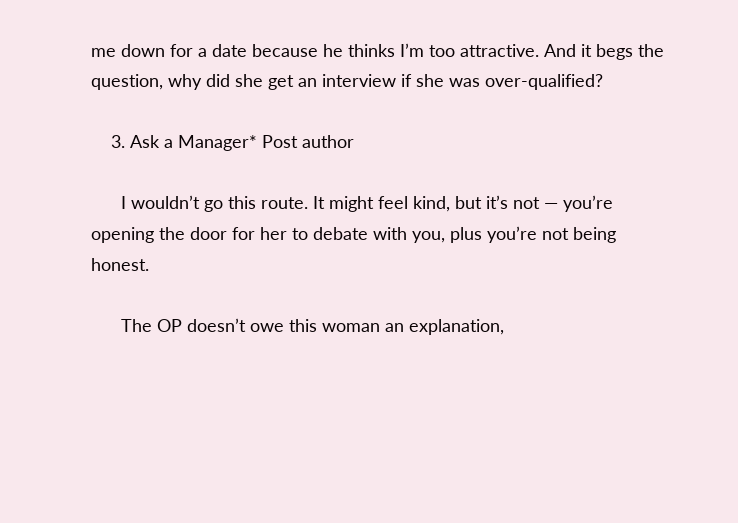me down for a date because he thinks I’m too attractive. And it begs the question, why did she get an interview if she was over-qualified?

    3. Ask a Manager* Post author

      I wouldn’t go this route. It might feel kind, but it’s not — you’re opening the door for her to debate with you, plus you’re not being honest.

      The OP doesn’t owe this woman an explanation,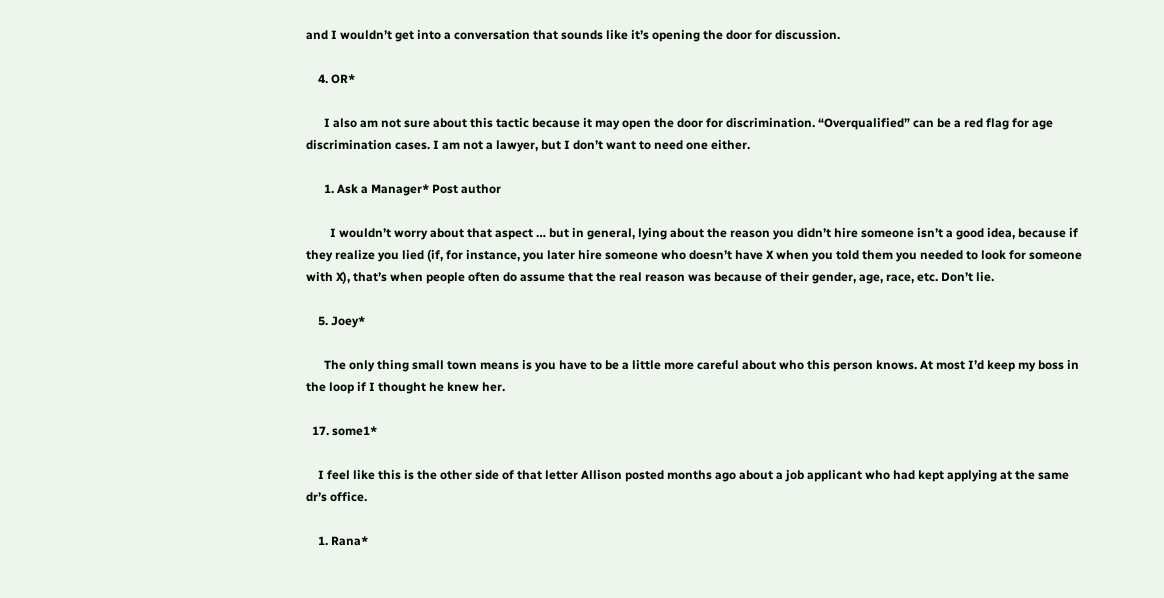and I wouldn’t get into a conversation that sounds like it’s opening the door for discussion.

    4. OR*

      I also am not sure about this tactic because it may open the door for discrimination. “Overqualified” can be a red flag for age discrimination cases. I am not a lawyer, but I don’t want to need one either.

      1. Ask a Manager* Post author

        I wouldn’t worry about that aspect … but in general, lying about the reason you didn’t hire someone isn’t a good idea, because if they realize you lied (if, for instance, you later hire someone who doesn’t have X when you told them you needed to look for someone with X), that’s when people often do assume that the real reason was because of their gender, age, race, etc. Don’t lie.

    5. Joey*

      The only thing small town means is you have to be a little more careful about who this person knows. At most I’d keep my boss in the loop if I thought he knew her.

  17. some1*

    I feel like this is the other side of that letter Allison posted months ago about a job applicant who had kept applying at the same dr’s office.

    1. Rana*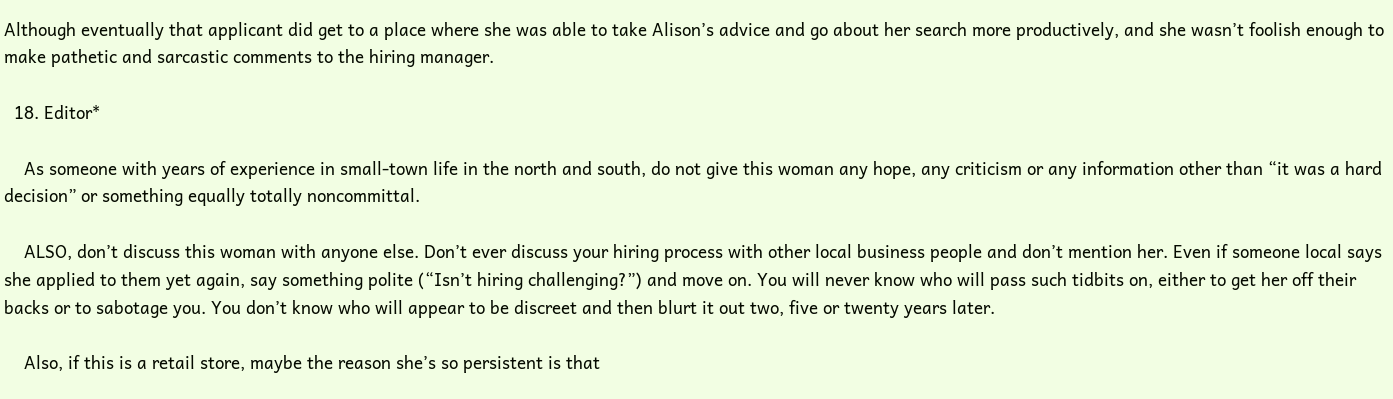Although eventually that applicant did get to a place where she was able to take Alison’s advice and go about her search more productively, and she wasn’t foolish enough to make pathetic and sarcastic comments to the hiring manager.

  18. Editor*

    As someone with years of experience in small-town life in the north and south, do not give this woman any hope, any criticism or any information other than “it was a hard decision” or something equally totally noncommittal.

    ALSO, don’t discuss this woman with anyone else. Don’t ever discuss your hiring process with other local business people and don’t mention her. Even if someone local says she applied to them yet again, say something polite (“Isn’t hiring challenging?”) and move on. You will never know who will pass such tidbits on, either to get her off their backs or to sabotage you. You don’t know who will appear to be discreet and then blurt it out two, five or twenty years later.

    Also, if this is a retail store, maybe the reason she’s so persistent is that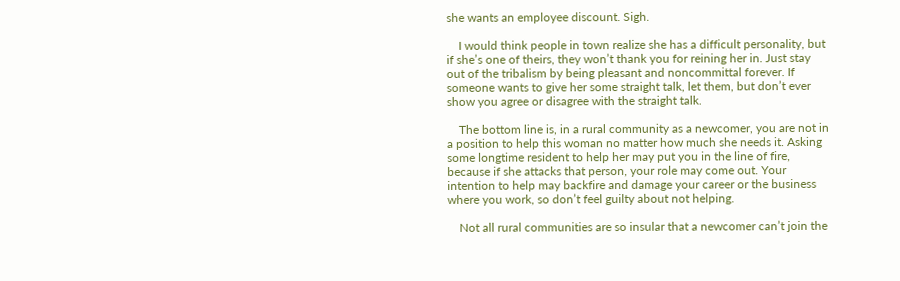she wants an employee discount. Sigh.

    I would think people in town realize she has a difficult personality, but if she’s one of theirs, they won’t thank you for reining her in. Just stay out of the tribalism by being pleasant and noncommittal forever. If someone wants to give her some straight talk, let them, but don’t ever show you agree or disagree with the straight talk.

    The bottom line is, in a rural community as a newcomer, you are not in a position to help this woman no matter how much she needs it. Asking some longtime resident to help her may put you in the line of fire, because if she attacks that person, your role may come out. Your intention to help may backfire and damage your career or the business where you work, so don’t feel guilty about not helping.

    Not all rural communities are so insular that a newcomer can’t join the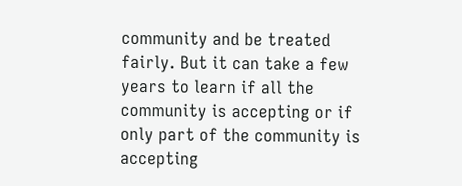community and be treated fairly. But it can take a few years to learn if all the community is accepting or if only part of the community is accepting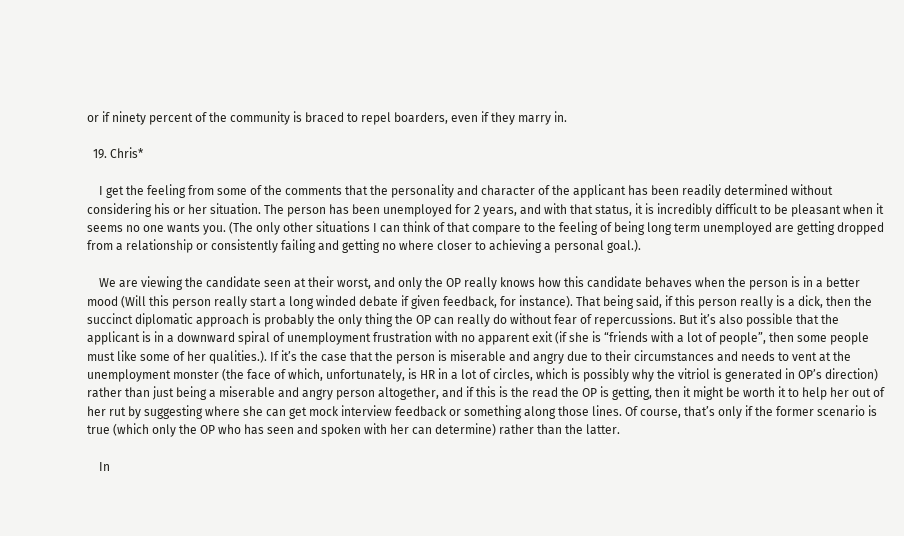or if ninety percent of the community is braced to repel boarders, even if they marry in.

  19. Chris*

    I get the feeling from some of the comments that the personality and character of the applicant has been readily determined without considering his or her situation. The person has been unemployed for 2 years, and with that status, it is incredibly difficult to be pleasant when it seems no one wants you. (The only other situations I can think of that compare to the feeling of being long term unemployed are getting dropped from a relationship or consistently failing and getting no where closer to achieving a personal goal.).

    We are viewing the candidate seen at their worst, and only the OP really knows how this candidate behaves when the person is in a better mood (Will this person really start a long winded debate if given feedback, for instance). That being said, if this person really is a dick, then the succinct diplomatic approach is probably the only thing the OP can really do without fear of repercussions. But it’s also possible that the applicant is in a downward spiral of unemployment frustration with no apparent exit (if she is “friends with a lot of people”, then some people must like some of her qualities.). If it’s the case that the person is miserable and angry due to their circumstances and needs to vent at the unemployment monster (the face of which, unfortunately, is HR in a lot of circles, which is possibly why the vitriol is generated in OP’s direction) rather than just being a miserable and angry person altogether, and if this is the read the OP is getting, then it might be worth it to help her out of her rut by suggesting where she can get mock interview feedback or something along those lines. Of course, that’s only if the former scenario is true (which only the OP who has seen and spoken with her can determine) rather than the latter.

    In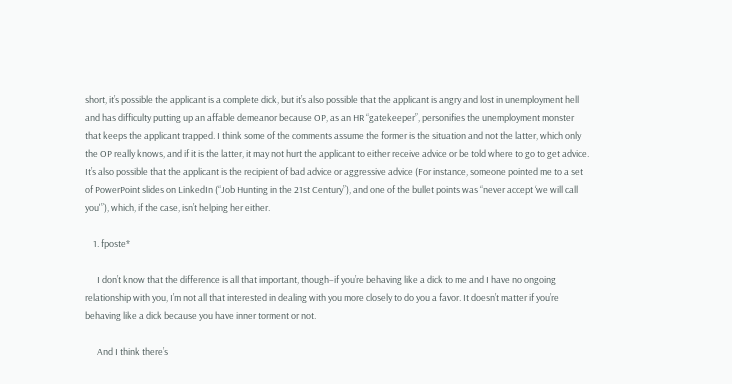short, it’s possible the applicant is a complete dick, but it’s also possible that the applicant is angry and lost in unemployment hell and has difficulty putting up an affable demeanor because OP, as an HR “gatekeeper”, personifies the unemployment monster that keeps the applicant trapped. I think some of the comments assume the former is the situation and not the latter, which only the OP really knows, and if it is the latter, it may not hurt the applicant to either receive advice or be told where to go to get advice. It’s also possible that the applicant is the recipient of bad advice or aggressive advice (For instance, someone pointed me to a set of PowerPoint slides on LinkedIn (“Job Hunting in the 21st Century”), and one of the bullet points was “never accept ‘we will call you'”), which, if the case, isn’t helping her either.

    1. fposte*

      I don’t know that the difference is all that important, though–if you’re behaving like a dick to me and I have no ongoing relationship with you, I’m not all that interested in dealing with you more closely to do you a favor. It doesn’t matter if you’re behaving like a dick because you have inner torment or not.

      And I think there’s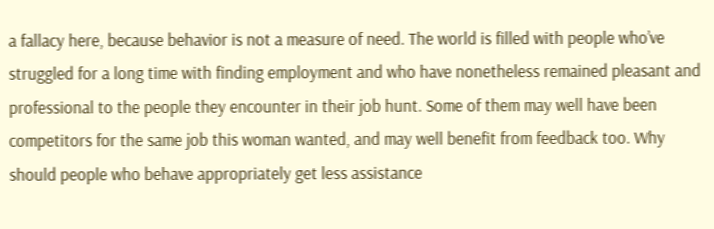a fallacy here, because behavior is not a measure of need. The world is filled with people who’ve struggled for a long time with finding employment and who have nonetheless remained pleasant and professional to the people they encounter in their job hunt. Some of them may well have been competitors for the same job this woman wanted, and may well benefit from feedback too. Why should people who behave appropriately get less assistance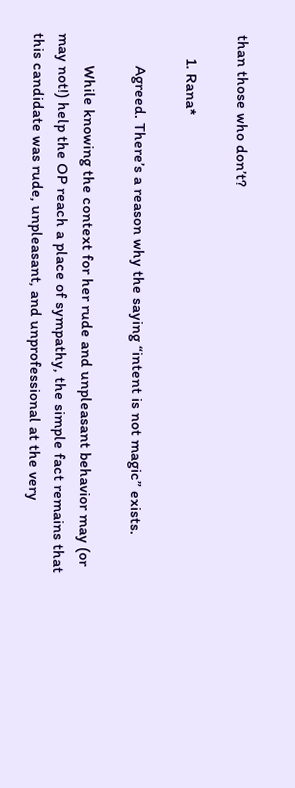than those who don’t?

      1. Rana*

        Agreed. There’s a reason why the saying “intent is not magic” exists.

        While knowing the context for her rude and unpleasant behavior may (or may not!) help the OP reach a place of sympathy, the simple fact remains that this candidate was rude, unpleasant, and unprofessional at the very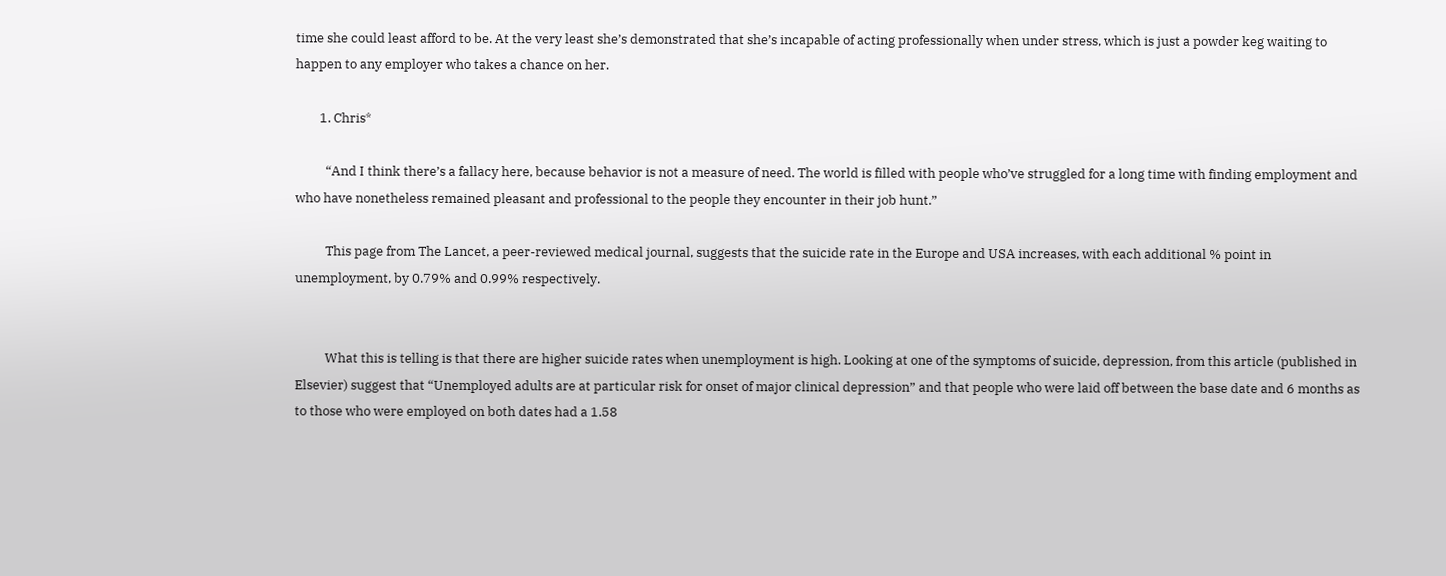time she could least afford to be. At the very least she’s demonstrated that she’s incapable of acting professionally when under stress, which is just a powder keg waiting to happen to any employer who takes a chance on her.

        1. Chris*

          “And I think there’s a fallacy here, because behavior is not a measure of need. The world is filled with people who’ve struggled for a long time with finding employment and who have nonetheless remained pleasant and professional to the people they encounter in their job hunt.”

          This page from The Lancet, a peer-reviewed medical journal, suggests that the suicide rate in the Europe and USA increases, with each additional % point in unemployment, by 0.79% and 0.99% respectively.


          What this is telling is that there are higher suicide rates when unemployment is high. Looking at one of the symptoms of suicide, depression, from this article (published in Elsevier) suggest that “Unemployed adults are at particular risk for onset of major clinical depression” and that people who were laid off between the base date and 6 months as to those who were employed on both dates had a 1.58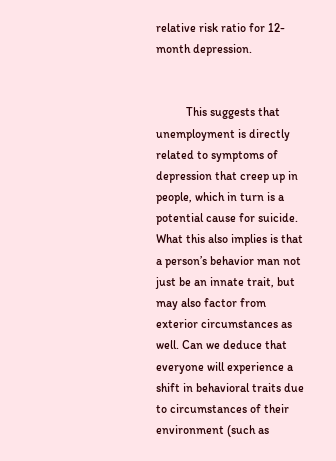relative risk ratio for 12-month depression.


          This suggests that unemployment is directly related to symptoms of depression that creep up in people, which in turn is a potential cause for suicide. What this also implies is that a person’s behavior man not just be an innate trait, but may also factor from exterior circumstances as well. Can we deduce that everyone will experience a shift in behavioral traits due to circumstances of their environment (such as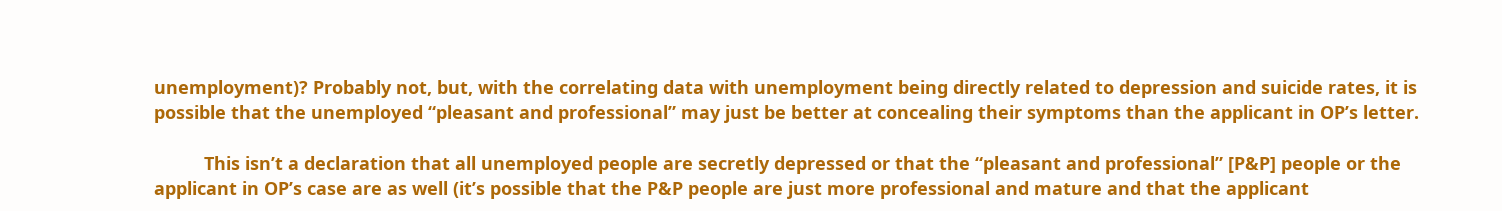unemployment)? Probably not, but, with the correlating data with unemployment being directly related to depression and suicide rates, it is possible that the unemployed “pleasant and professional” may just be better at concealing their symptoms than the applicant in OP’s letter.

          This isn’t a declaration that all unemployed people are secretly depressed or that the “pleasant and professional” [P&P] people or the applicant in OP’s case are as well (it’s possible that the P&P people are just more professional and mature and that the applicant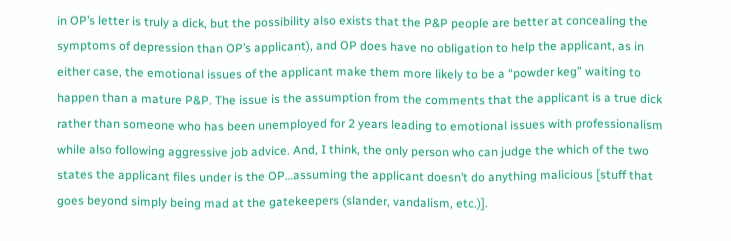in OP’s letter is truly a dick, but the possibility also exists that the P&P people are better at concealing the symptoms of depression than OP’s applicant), and OP does have no obligation to help the applicant, as in either case, the emotional issues of the applicant make them more likely to be a “powder keg” waiting to happen than a mature P&P. The issue is the assumption from the comments that the applicant is a true dick rather than someone who has been unemployed for 2 years leading to emotional issues with professionalism while also following aggressive job advice. And, I think, the only person who can judge the which of the two states the applicant files under is the OP…assuming the applicant doesn’t do anything malicious [stuff that goes beyond simply being mad at the gatekeepers (slander, vandalism, etc.)].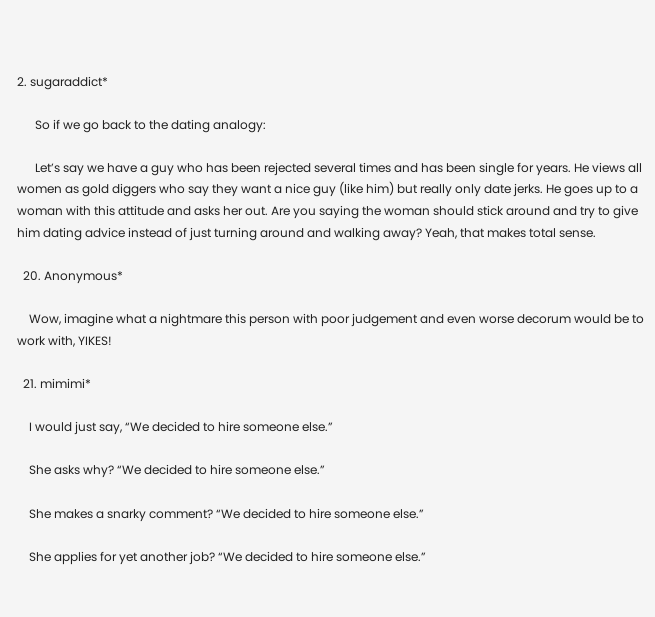2. sugaraddict*

      So if we go back to the dating analogy:

      Let’s say we have a guy who has been rejected several times and has been single for years. He views all women as gold diggers who say they want a nice guy (like him) but really only date jerks. He goes up to a woman with this attitude and asks her out. Are you saying the woman should stick around and try to give him dating advice instead of just turning around and walking away? Yeah, that makes total sense.

  20. Anonymous*

    Wow, imagine what a nightmare this person with poor judgement and even worse decorum would be to work with, YIKES!

  21. mimimi*

    I would just say, “We decided to hire someone else.”

    She asks why? “We decided to hire someone else.”

    She makes a snarky comment? “We decided to hire someone else.”

    She applies for yet another job? “We decided to hire someone else.”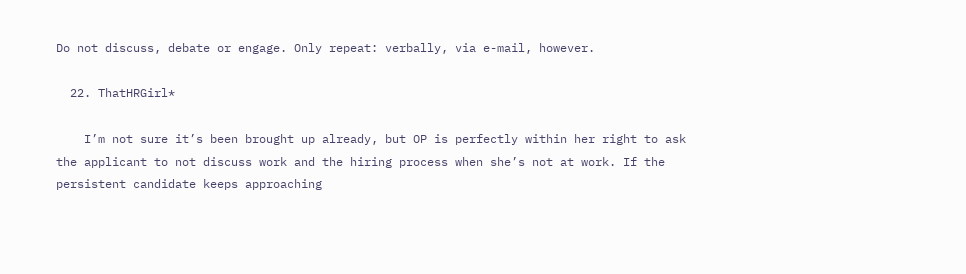Do not discuss, debate or engage. Only repeat: verbally, via e-mail, however.

  22. ThatHRGirl*

    I’m not sure it’s been brought up already, but OP is perfectly within her right to ask the applicant to not discuss work and the hiring process when she’s not at work. If the persistent candidate keeps approaching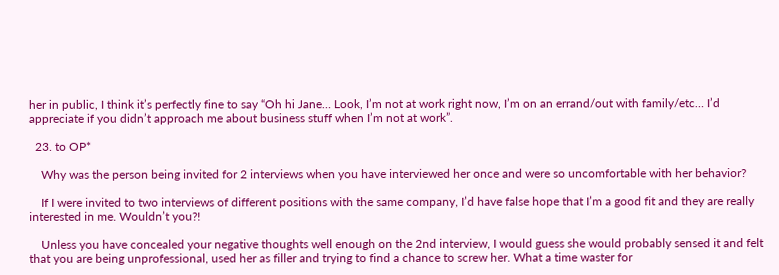her in public, I think it’s perfectly fine to say “Oh hi Jane… Look, I’m not at work right now, I’m on an errand/out with family/etc… I’d appreciate if you didn’t approach me about business stuff when I’m not at work”.

  23. to OP*

    Why was the person being invited for 2 interviews when you have interviewed her once and were so uncomfortable with her behavior?

    If I were invited to two interviews of different positions with the same company, I’d have false hope that I’m a good fit and they are really interested in me. Wouldn’t you?!

    Unless you have concealed your negative thoughts well enough on the 2nd interview, I would guess she would probably sensed it and felt that you are being unprofessional, used her as filler and trying to find a chance to screw her. What a time waster for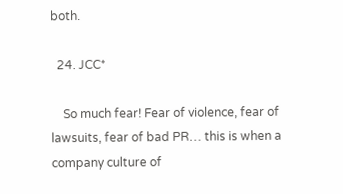both.

  24. JCC*

    So much fear! Fear of violence, fear of lawsuits, fear of bad PR… this is when a company culture of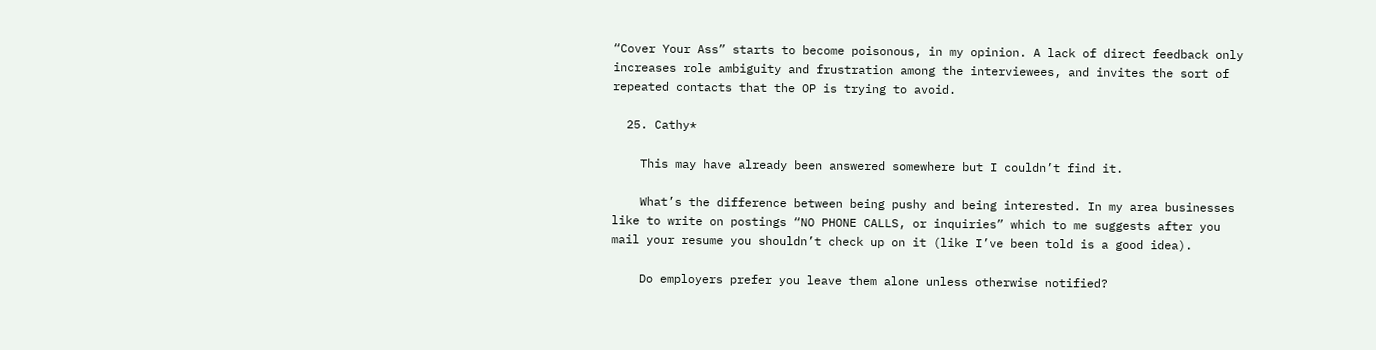“Cover Your Ass” starts to become poisonous, in my opinion. A lack of direct feedback only increases role ambiguity and frustration among the interviewees, and invites the sort of repeated contacts that the OP is trying to avoid.

  25. Cathy*

    This may have already been answered somewhere but I couldn’t find it.

    What’s the difference between being pushy and being interested. In my area businesses like to write on postings “NO PHONE CALLS, or inquiries” which to me suggests after you mail your resume you shouldn’t check up on it (like I’ve been told is a good idea).

    Do employers prefer you leave them alone unless otherwise notified?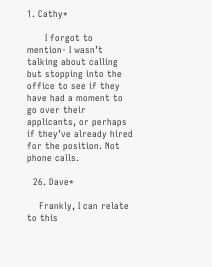1. Cathy*

      I forgot to mention- I wasn’t talking about calling but stopping into the office to see if they have had a moment to go over their applicants, or perhaps if they’ve already hired for the position. Not phone calls.

  26. Dave*

    Frankly, I can relate to this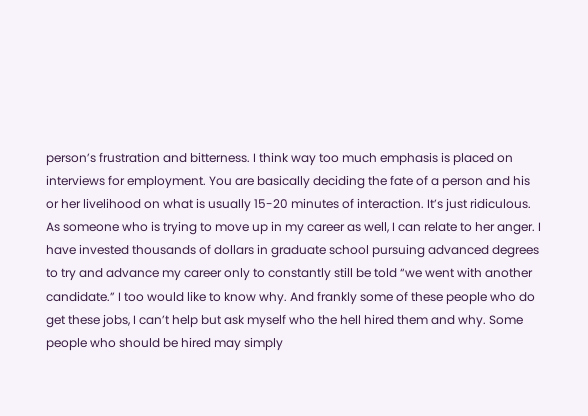person’s frustration and bitterness. I think way too much emphasis is placed on interviews for employment. You are basically deciding the fate of a person and his or her livelihood on what is usually 15-20 minutes of interaction. It’s just ridiculous. As someone who is trying to move up in my career as well, I can relate to her anger. I have invested thousands of dollars in graduate school pursuing advanced degrees to try and advance my career only to constantly still be told “we went with another candidate.” I too would like to know why. And frankly some of these people who do get these jobs, I can’t help but ask myself who the hell hired them and why. Some people who should be hired may simply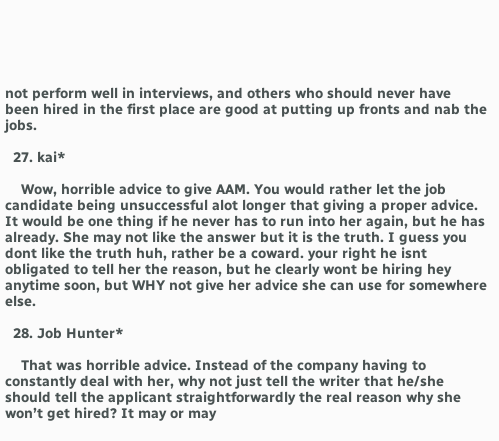not perform well in interviews, and others who should never have been hired in the first place are good at putting up fronts and nab the jobs.

  27. kai*

    Wow, horrible advice to give AAM. You would rather let the job candidate being unsuccessful alot longer that giving a proper advice. It would be one thing if he never has to run into her again, but he has already. She may not like the answer but it is the truth. I guess you dont like the truth huh, rather be a coward. your right he isnt obligated to tell her the reason, but he clearly wont be hiring hey anytime soon, but WHY not give her advice she can use for somewhere else.

  28. Job Hunter*

    That was horrible advice. Instead of the company having to constantly deal with her, why not just tell the writer that he/she should tell the applicant straightforwardly the real reason why she won’t get hired? It may or may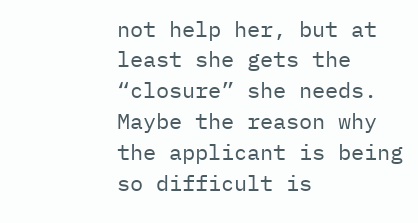not help her, but at least she gets the “closure” she needs. Maybe the reason why the applicant is being so difficult is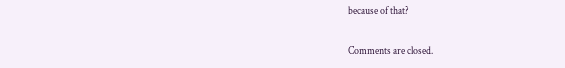because of that?

Comments are closed.